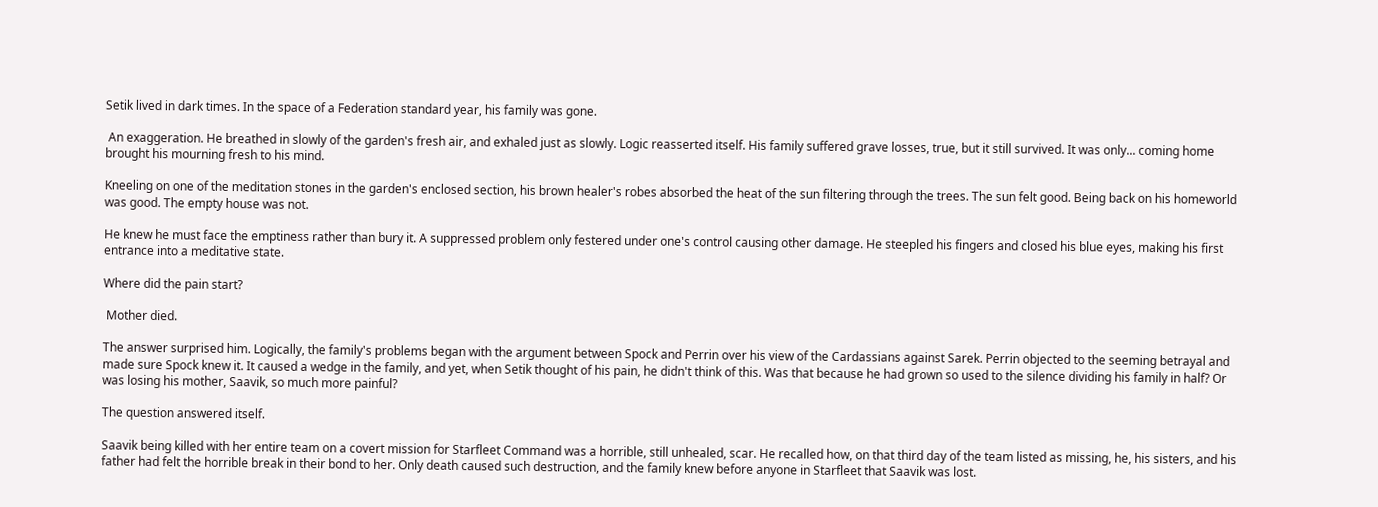Setik lived in dark times. In the space of a Federation standard year, his family was gone.

 An exaggeration. He breathed in slowly of the garden's fresh air, and exhaled just as slowly. Logic reasserted itself. His family suffered grave losses, true, but it still survived. It was only... coming home brought his mourning fresh to his mind.

Kneeling on one of the meditation stones in the garden's enclosed section, his brown healer's robes absorbed the heat of the sun filtering through the trees. The sun felt good. Being back on his homeworld was good. The empty house was not.

He knew he must face the emptiness rather than bury it. A suppressed problem only festered under one's control causing other damage. He steepled his fingers and closed his blue eyes, making his first entrance into a meditative state.

Where did the pain start?

 Mother died.

The answer surprised him. Logically, the family's problems began with the argument between Spock and Perrin over his view of the Cardassians against Sarek. Perrin objected to the seeming betrayal and made sure Spock knew it. It caused a wedge in the family, and yet, when Setik thought of his pain, he didn't think of this. Was that because he had grown so used to the silence dividing his family in half? Or was losing his mother, Saavik, so much more painful?

The question answered itself.

Saavik being killed with her entire team on a covert mission for Starfleet Command was a horrible, still unhealed, scar. He recalled how, on that third day of the team listed as missing, he, his sisters, and his father had felt the horrible break in their bond to her. Only death caused such destruction, and the family knew before anyone in Starfleet that Saavik was lost.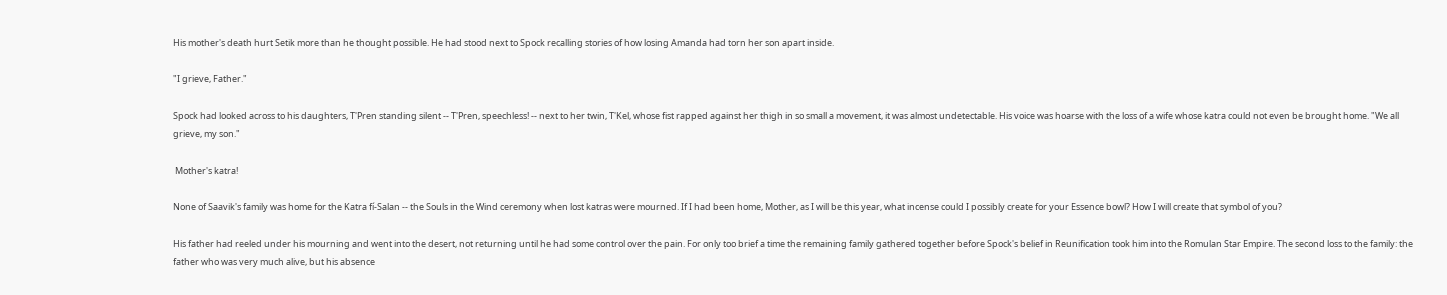His mother's death hurt Setik more than he thought possible. He had stood next to Spock recalling stories of how losing Amanda had torn her son apart inside.

"I grieve, Father."

Spock had looked across to his daughters, T'Pren standing silent -- T'Pren, speechless! -- next to her twin, T'Kel, whose fist rapped against her thigh in so small a movement, it was almost undetectable. His voice was hoarse with the loss of a wife whose katra could not even be brought home. "We all grieve, my son."

 Mother's katra!

None of Saavik's family was home for the Katra fí-Salan -- the Souls in the Wind ceremony when lost katras were mourned. If I had been home, Mother, as I will be this year, what incense could I possibly create for your Essence bowl? How I will create that symbol of you?

His father had reeled under his mourning and went into the desert, not returning until he had some control over the pain. For only too brief a time the remaining family gathered together before Spock's belief in Reunification took him into the Romulan Star Empire. The second loss to the family: the father who was very much alive, but his absence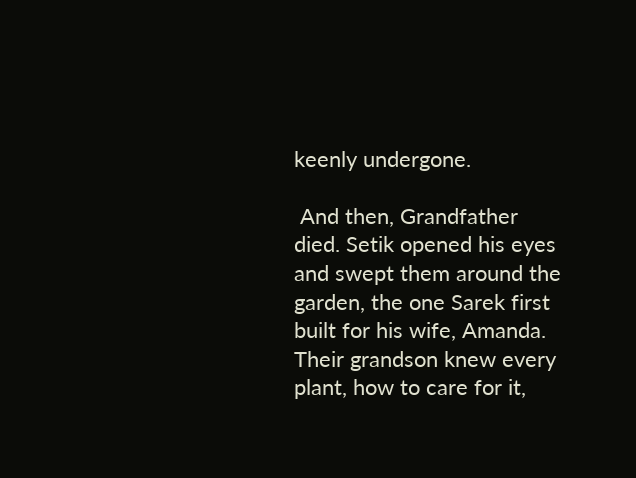keenly undergone.

 And then, Grandfather died. Setik opened his eyes and swept them around the garden, the one Sarek first built for his wife, Amanda. Their grandson knew every plant, how to care for it,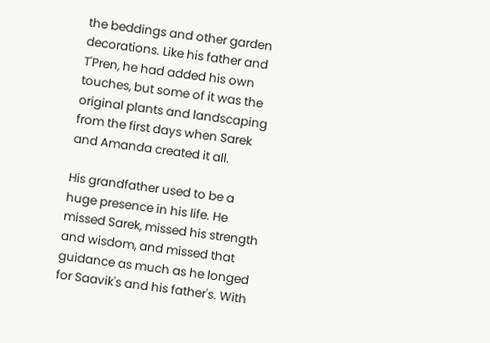the beddings and other garden decorations. Like his father and T'Pren, he had added his own touches, but some of it was the original plants and landscaping from the first days when Sarek and Amanda created it all.

His grandfather used to be a huge presence in his life. He missed Sarek, missed his strength and wisdom, and missed that guidance as much as he longed for Saavik's and his father's. With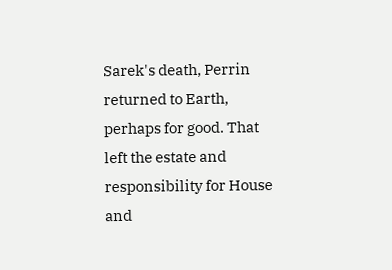Sarek's death, Perrin returned to Earth, perhaps for good. That left the estate and responsibility for House and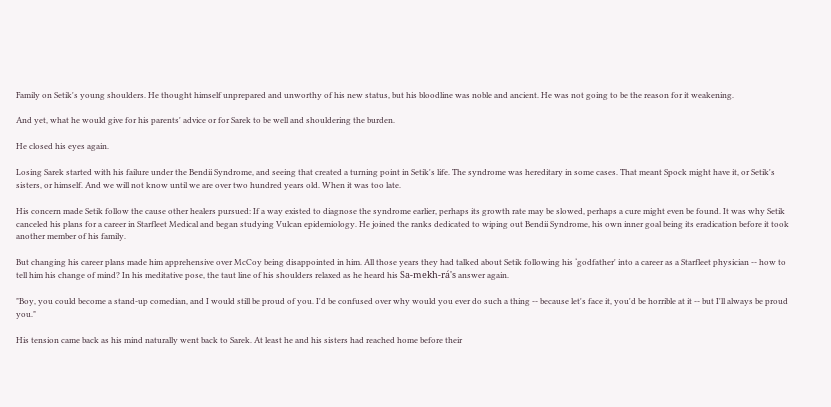Family on Setik's young shoulders. He thought himself unprepared and unworthy of his new status, but his bloodline was noble and ancient. He was not going to be the reason for it weakening.

And yet, what he would give for his parents' advice or for Sarek to be well and shouldering the burden.

He closed his eyes again.

Losing Sarek started with his failure under the Bendii Syndrome, and seeing that created a turning point in Setik's life. The syndrome was hereditary in some cases. That meant Spock might have it, or Setik's sisters, or himself. And we will not know until we are over two hundred years old. When it was too late.

His concern made Setik follow the cause other healers pursued: If a way existed to diagnose the syndrome earlier, perhaps its growth rate may be slowed, perhaps a cure might even be found. It was why Setik canceled his plans for a career in Starfleet Medical and began studying Vulcan epidemiology. He joined the ranks dedicated to wiping out Bendii Syndrome, his own inner goal being its eradication before it took another member of his family.

But changing his career plans made him apprehensive over McCoy being disappointed in him. All those years they had talked about Setik following his ‘godfather' into a career as a Starfleet physician -- how to tell him his change of mind? In his meditative pose, the taut line of his shoulders relaxed as he heard his Sa-mekh-rá's answer again.

"Boy, you could become a stand-up comedian, and I would still be proud of you. I'd be confused over why would you ever do such a thing -- because let's face it, you'd be horrible at it -- but I'll always be proud you."

His tension came back as his mind naturally went back to Sarek. At least he and his sisters had reached home before their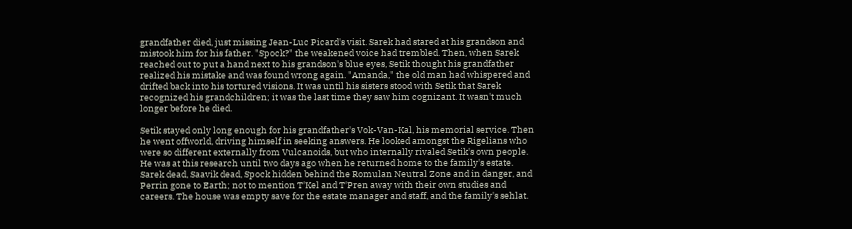grandfather died, just missing Jean-Luc Picard's visit. Sarek had stared at his grandson and mistook him for his father. "Spock?" the weakened voice had trembled. Then, when Sarek reached out to put a hand next to his grandson's blue eyes, Setik thought his grandfather realized his mistake and was found wrong again. "Amanda," the old man had whispered and drifted back into his tortured visions. It was until his sisters stood with Setik that Sarek recognized his grandchildren; it was the last time they saw him cognizant. It wasn't much longer before he died.

Setik stayed only long enough for his grandfather's Vok-Van-Kal, his memorial service. Then he went offworld, driving himself in seeking answers. He looked amongst the Rigelians who were so different externally from Vulcanoids, but who internally rivaled Setik's own people. He was at this research until two days ago when he returned home to the family's estate. Sarek dead, Saavik dead, Spock hidden behind the Romulan Neutral Zone and in danger, and Perrin gone to Earth; not to mention T'Kel and T'Pren away with their own studies and careers. The house was empty save for the estate manager and staff, and the family's sehlat.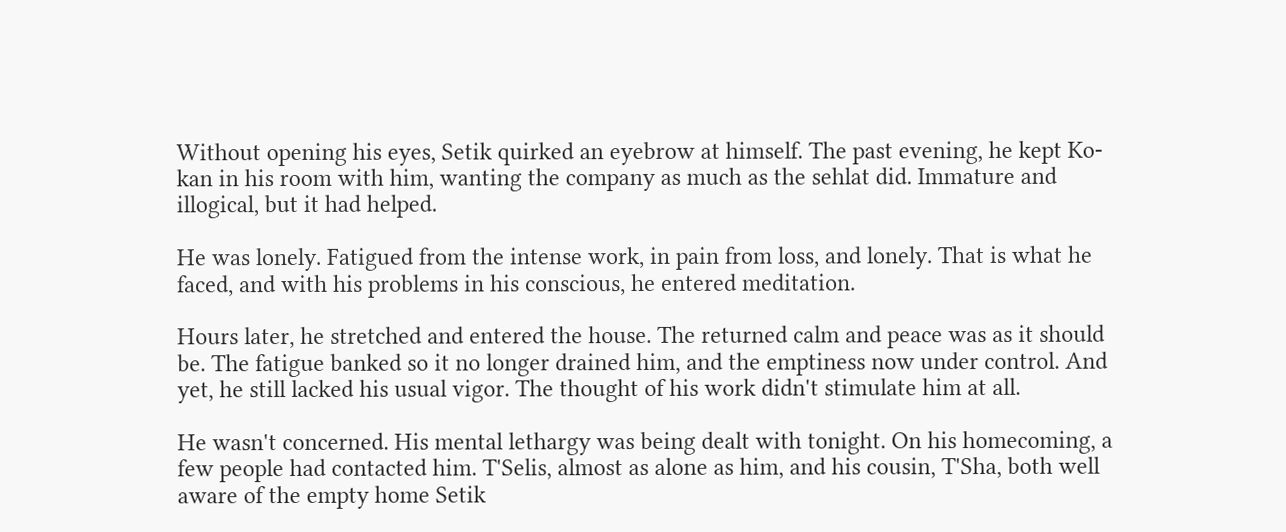Without opening his eyes, Setik quirked an eyebrow at himself. The past evening, he kept Ko-kan in his room with him, wanting the company as much as the sehlat did. Immature and illogical, but it had helped.

He was lonely. Fatigued from the intense work, in pain from loss, and lonely. That is what he faced, and with his problems in his conscious, he entered meditation.

Hours later, he stretched and entered the house. The returned calm and peace was as it should be. The fatigue banked so it no longer drained him, and the emptiness now under control. And yet, he still lacked his usual vigor. The thought of his work didn't stimulate him at all.

He wasn't concerned. His mental lethargy was being dealt with tonight. On his homecoming, a few people had contacted him. T'Selis, almost as alone as him, and his cousin, T'Sha, both well aware of the empty home Setik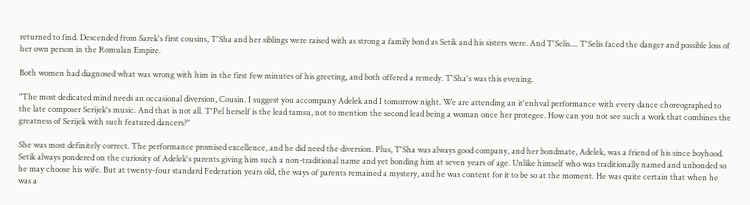returned to find. Descended from Sarek's first cousins, T'Sha and her siblings were raised with as strong a family bond as Setik and his sisters were. And T'Selis.... T'Selis faced the danger and possible loss of her own person in the Romulan Empire.

Both women had diagnosed what was wrong with him in the first few minutes of his greeting, and both offered a remedy. T'Sha's was this evening.

"The most dedicated mind needs an occasional diversion, Cousin. I suggest you accompany Adelek and I tomorrow night. We are attending an it'enhval performance with every dance choreographed to the late composer Serijek's music. And that is not all. T'Pel herself is the lead tamsu, not to mention the second lead being a woman once her protegee. How can you not see such a work that combines the greatness of Serijek with such featured dancers?"

She was most definitely correct. The performance promised excellence, and he did need the diversion. Plus, T'Sha was always good company, and her bondmate, Adelek, was a friend of his since boyhood. Setik always pondered on the curiosity of Adelek's parents giving him such a non-traditional name and yet bonding him at seven years of age. Unlike himself who was traditionally named and unbonded so he may choose his wife. But at twenty-four standard Federation years old, the ways of parents remained a mystery, and he was content for it to be so at the moment. He was quite certain that when he was a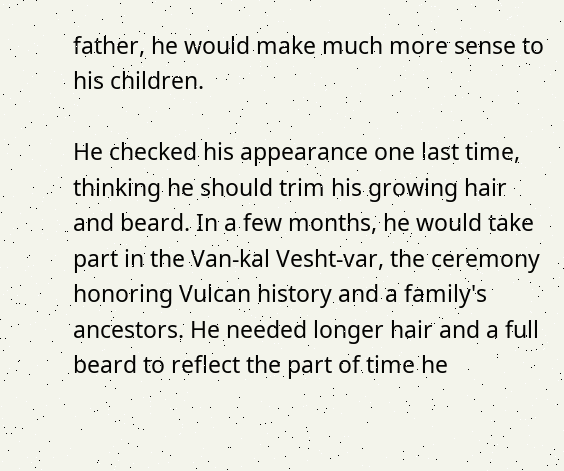father, he would make much more sense to his children.

He checked his appearance one last time, thinking he should trim his growing hair and beard. In a few months, he would take part in the Van-kal Vesht-var, the ceremony honoring Vulcan history and a family's ancestors. He needed longer hair and a full beard to reflect the part of time he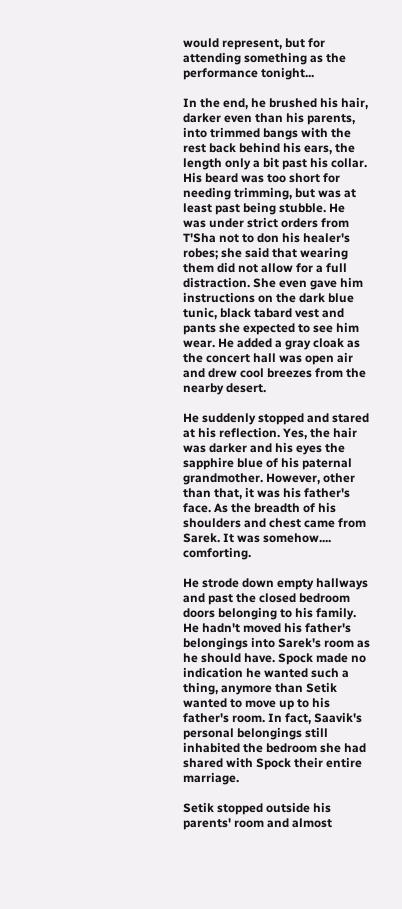would represent, but for attending something as the performance tonight...

In the end, he brushed his hair, darker even than his parents, into trimmed bangs with the rest back behind his ears, the length only a bit past his collar. His beard was too short for needing trimming, but was at least past being stubble. He was under strict orders from T'Sha not to don his healer's robes; she said that wearing them did not allow for a full distraction. She even gave him instructions on the dark blue tunic, black tabard vest and pants she expected to see him wear. He added a gray cloak as the concert hall was open air and drew cool breezes from the nearby desert.

He suddenly stopped and stared at his reflection. Yes, the hair was darker and his eyes the sapphire blue of his paternal grandmother. However, other than that, it was his father's face. As the breadth of his shoulders and chest came from Sarek. It was somehow.... comforting.

He strode down empty hallways and past the closed bedroom doors belonging to his family. He hadn't moved his father's belongings into Sarek's room as he should have. Spock made no indication he wanted such a thing, anymore than Setik wanted to move up to his father's room. In fact, Saavik's personal belongings still inhabited the bedroom she had shared with Spock their entire marriage.

Setik stopped outside his parents' room and almost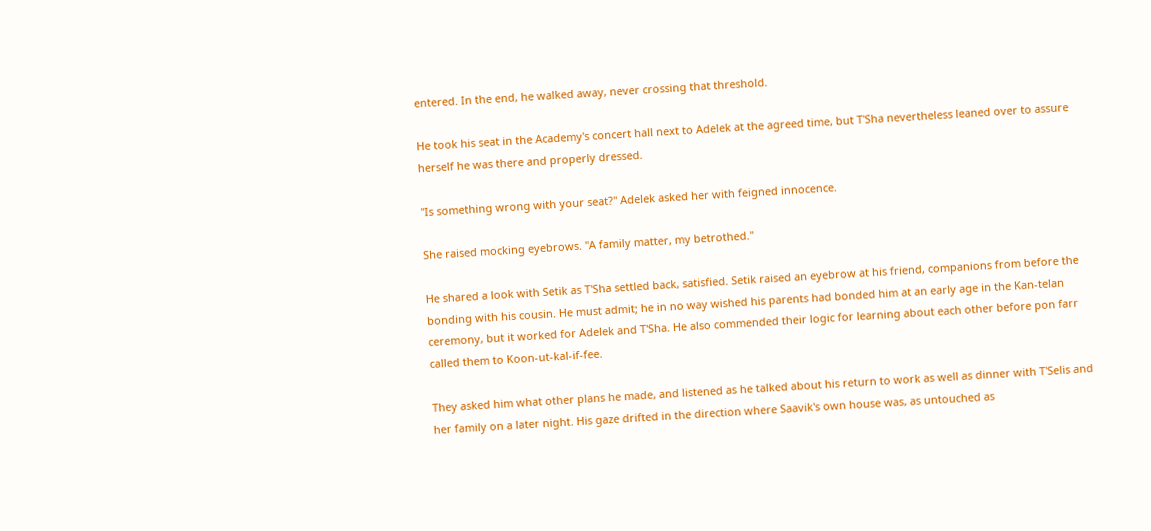entered. In the end, he walked away, never crossing that threshold.

He took his seat in the Academy's concert hall next to Adelek at the agreed time, but T'Sha nevertheless leaned over to assure herself he was there and properly dressed.

"Is something wrong with your seat?" Adelek asked her with feigned innocence.

She raised mocking eyebrows. "A family matter, my betrothed."

He shared a look with Setik as T'Sha settled back, satisfied. Setik raised an eyebrow at his friend, companions from before the bonding with his cousin. He must admit; he in no way wished his parents had bonded him at an early age in the Kan-telan ceremony, but it worked for Adelek and T'Sha. He also commended their logic for learning about each other before pon farr called them to Koon-ut-kal-if-fee.

They asked him what other plans he made, and listened as he talked about his return to work as well as dinner with T'Selis and her family on a later night. His gaze drifted in the direction where Saavik's own house was, as untouched as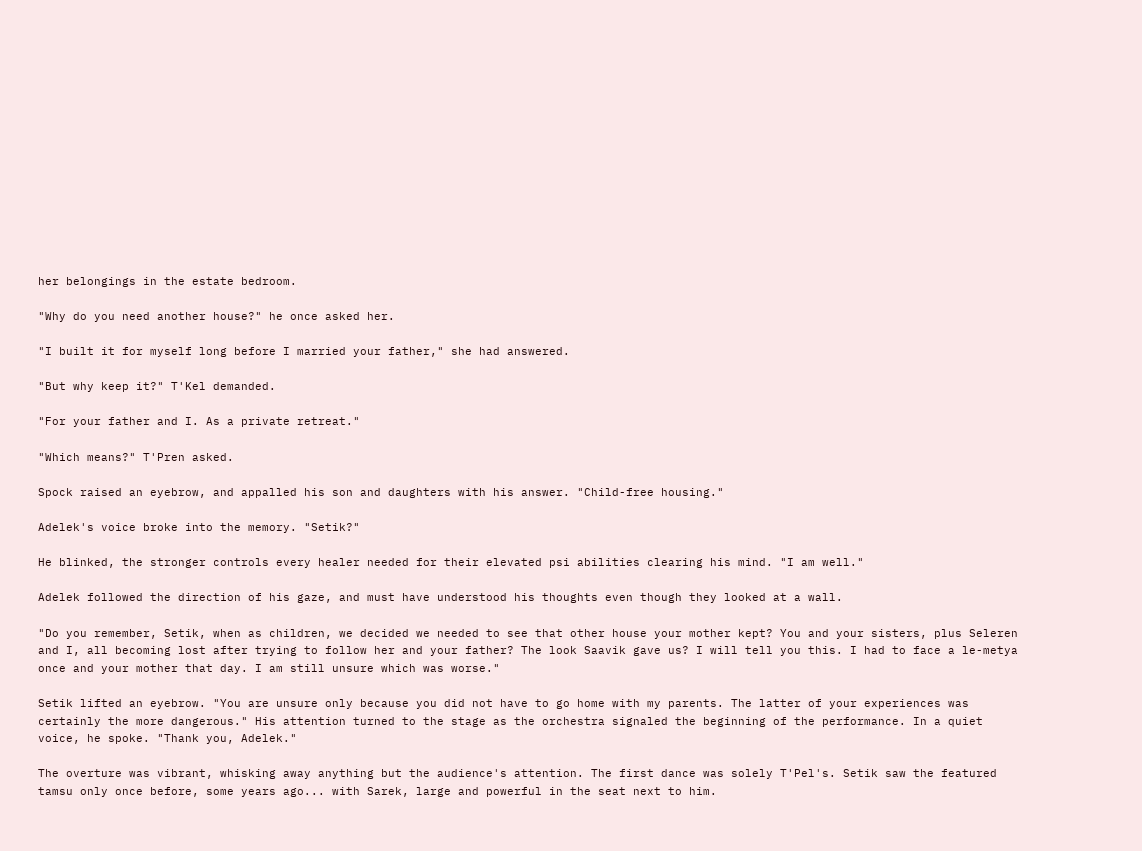her belongings in the estate bedroom.

"Why do you need another house?" he once asked her.

"I built it for myself long before I married your father," she had answered.

"But why keep it?" T'Kel demanded.

"For your father and I. As a private retreat."

"Which means?" T'Pren asked.

Spock raised an eyebrow, and appalled his son and daughters with his answer. "Child-free housing."

Adelek's voice broke into the memory. "Setik?"

He blinked, the stronger controls every healer needed for their elevated psi abilities clearing his mind. "I am well."

Adelek followed the direction of his gaze, and must have understood his thoughts even though they looked at a wall.

"Do you remember, Setik, when as children, we decided we needed to see that other house your mother kept? You and your sisters, plus Seleren and I, all becoming lost after trying to follow her and your father? The look Saavik gave us? I will tell you this. I had to face a le-metya once and your mother that day. I am still unsure which was worse."

Setik lifted an eyebrow. "You are unsure only because you did not have to go home with my parents. The latter of your experiences was certainly the more dangerous." His attention turned to the stage as the orchestra signaled the beginning of the performance. In a quiet voice, he spoke. "Thank you, Adelek."

The overture was vibrant, whisking away anything but the audience's attention. The first dance was solely T'Pel's. Setik saw the featured tamsu only once before, some years ago... with Sarek, large and powerful in the seat next to him.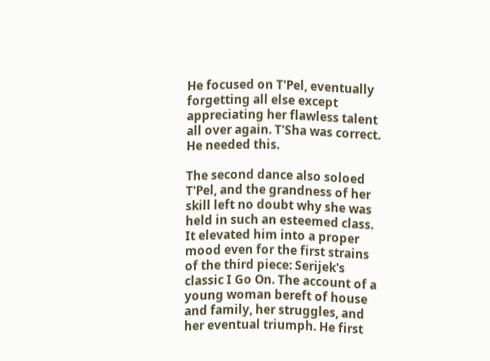He focused on T'Pel, eventually forgetting all else except appreciating her flawless talent all over again. T'Sha was correct. He needed this.

The second dance also soloed T'Pel, and the grandness of her skill left no doubt why she was held in such an esteemed class. It elevated him into a proper mood even for the first strains of the third piece: Serijek's classic I Go On. The account of a young woman bereft of house and family, her struggles, and her eventual triumph. He first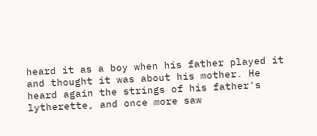heard it as a boy when his father played it and thought it was about his mother. He heard again the strings of his father's lytherette, and once more saw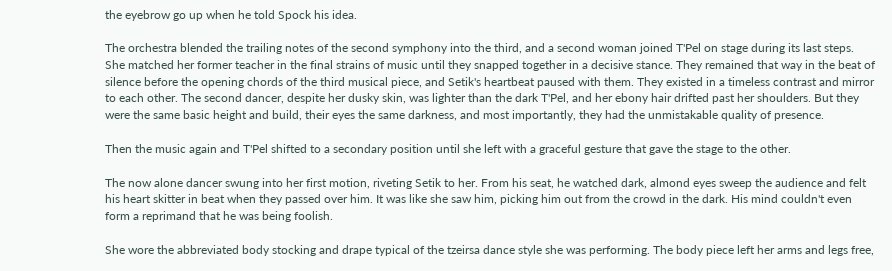the eyebrow go up when he told Spock his idea.

The orchestra blended the trailing notes of the second symphony into the third, and a second woman joined T'Pel on stage during its last steps. She matched her former teacher in the final strains of music until they snapped together in a decisive stance. They remained that way in the beat of silence before the opening chords of the third musical piece, and Setik's heartbeat paused with them. They existed in a timeless contrast and mirror to each other. The second dancer, despite her dusky skin, was lighter than the dark T'Pel, and her ebony hair drifted past her shoulders. But they were the same basic height and build, their eyes the same darkness, and most importantly, they had the unmistakable quality of presence.

Then the music again and T'Pel shifted to a secondary position until she left with a graceful gesture that gave the stage to the other.

The now alone dancer swung into her first motion, riveting Setik to her. From his seat, he watched dark, almond eyes sweep the audience and felt his heart skitter in beat when they passed over him. It was like she saw him, picking him out from the crowd in the dark. His mind couldn't even form a reprimand that he was being foolish.

She wore the abbreviated body stocking and drape typical of the tzeirsa dance style she was performing. The body piece left her arms and legs free,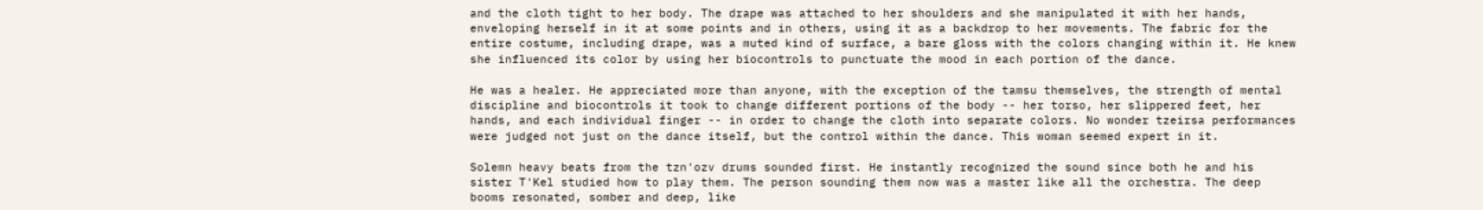and the cloth tight to her body. The drape was attached to her shoulders and she manipulated it with her hands, enveloping herself in it at some points and in others, using it as a backdrop to her movements. The fabric for the entire costume, including drape, was a muted kind of surface, a bare gloss with the colors changing within it. He knew she influenced its color by using her biocontrols to punctuate the mood in each portion of the dance.

He was a healer. He appreciated more than anyone, with the exception of the tamsu themselves, the strength of mental discipline and biocontrols it took to change different portions of the body -- her torso, her slippered feet, her hands, and each individual finger -- in order to change the cloth into separate colors. No wonder tzeirsa performances were judged not just on the dance itself, but the control within the dance. This woman seemed expert in it.

Solemn heavy beats from the tzn'ozv drums sounded first. He instantly recognized the sound since both he and his sister T'Kel studied how to play them. The person sounding them now was a master like all the orchestra. The deep booms resonated, somber and deep, like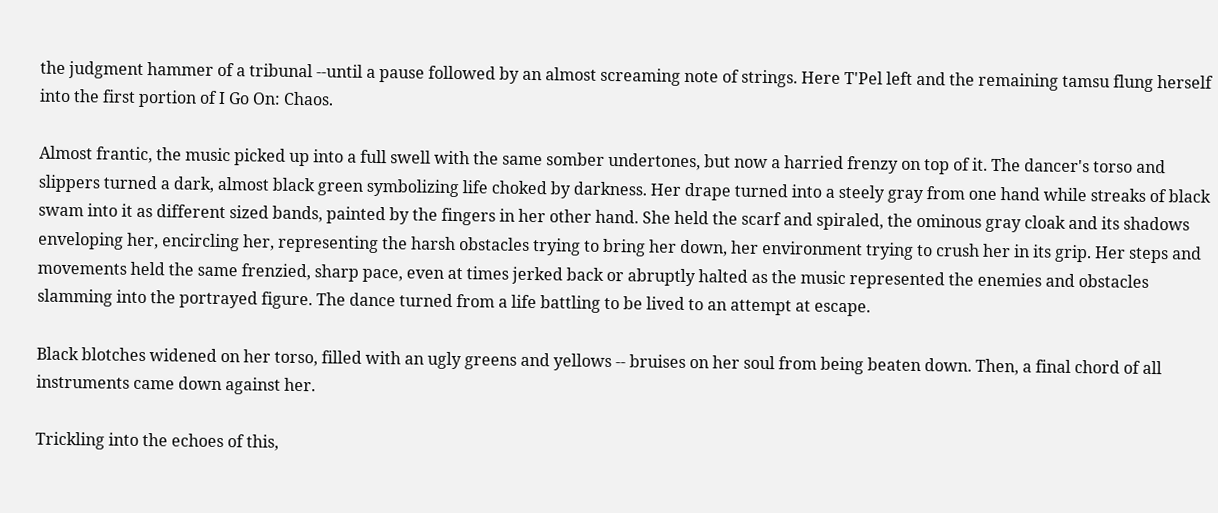the judgment hammer of a tribunal --until a pause followed by an almost screaming note of strings. Here T'Pel left and the remaining tamsu flung herself into the first portion of I Go On: Chaos.

Almost frantic, the music picked up into a full swell with the same somber undertones, but now a harried frenzy on top of it. The dancer's torso and slippers turned a dark, almost black green symbolizing life choked by darkness. Her drape turned into a steely gray from one hand while streaks of black swam into it as different sized bands, painted by the fingers in her other hand. She held the scarf and spiraled, the ominous gray cloak and its shadows enveloping her, encircling her, representing the harsh obstacles trying to bring her down, her environment trying to crush her in its grip. Her steps and movements held the same frenzied, sharp pace, even at times jerked back or abruptly halted as the music represented the enemies and obstacles slamming into the portrayed figure. The dance turned from a life battling to be lived to an attempt at escape.

Black blotches widened on her torso, filled with an ugly greens and yellows -- bruises on her soul from being beaten down. Then, a final chord of all instruments came down against her.

Trickling into the echoes of this,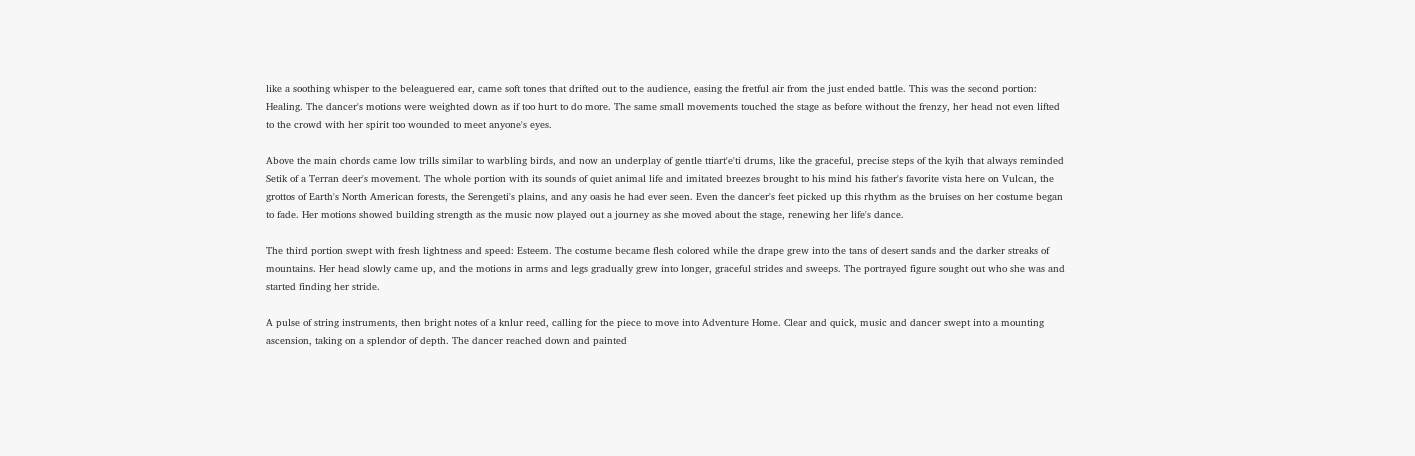like a soothing whisper to the beleaguered ear, came soft tones that drifted out to the audience, easing the fretful air from the just ended battle. This was the second portion: Healing. The dancer's motions were weighted down as if too hurt to do more. The same small movements touched the stage as before without the frenzy, her head not even lifted to the crowd with her spirit too wounded to meet anyone's eyes.

Above the main chords came low trills similar to warbling birds, and now an underplay of gentle ttiart'e'ti drums, like the graceful, precise steps of the kyih that always reminded Setik of a Terran deer's movement. The whole portion with its sounds of quiet animal life and imitated breezes brought to his mind his father's favorite vista here on Vulcan, the grottos of Earth's North American forests, the Serengeti's plains, and any oasis he had ever seen. Even the dancer's feet picked up this rhythm as the bruises on her costume began to fade. Her motions showed building strength as the music now played out a journey as she moved about the stage, renewing her life's dance.

The third portion swept with fresh lightness and speed: Esteem. The costume became flesh colored while the drape grew into the tans of desert sands and the darker streaks of mountains. Her head slowly came up, and the motions in arms and legs gradually grew into longer, graceful strides and sweeps. The portrayed figure sought out who she was and started finding her stride.

A pulse of string instruments, then bright notes of a knlur reed, calling for the piece to move into Adventure Home. Clear and quick, music and dancer swept into a mounting ascension, taking on a splendor of depth. The dancer reached down and painted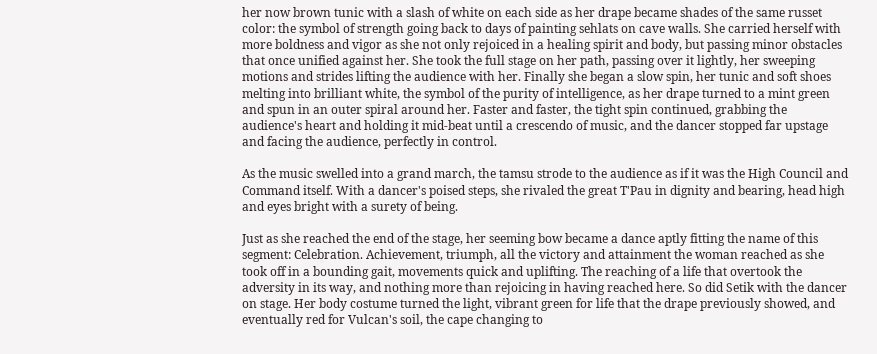her now brown tunic with a slash of white on each side as her drape became shades of the same russet color: the symbol of strength going back to days of painting sehlats on cave walls. She carried herself with more boldness and vigor as she not only rejoiced in a healing spirit and body, but passing minor obstacles that once unified against her. She took the full stage on her path, passing over it lightly, her sweeping motions and strides lifting the audience with her. Finally she began a slow spin, her tunic and soft shoes melting into brilliant white, the symbol of the purity of intelligence, as her drape turned to a mint green and spun in an outer spiral around her. Faster and faster, the tight spin continued, grabbing the audience's heart and holding it mid-beat until a crescendo of music, and the dancer stopped far upstage and facing the audience, perfectly in control.

As the music swelled into a grand march, the tamsu strode to the audience as if it was the High Council and Command itself. With a dancer's poised steps, she rivaled the great T'Pau in dignity and bearing, head high and eyes bright with a surety of being.

Just as she reached the end of the stage, her seeming bow became a dance aptly fitting the name of this segment: Celebration. Achievement, triumph, all the victory and attainment the woman reached as she took off in a bounding gait, movements quick and uplifting. The reaching of a life that overtook the adversity in its way, and nothing more than rejoicing in having reached here. So did Setik with the dancer on stage. Her body costume turned the light, vibrant green for life that the drape previously showed, and eventually red for Vulcan's soil, the cape changing to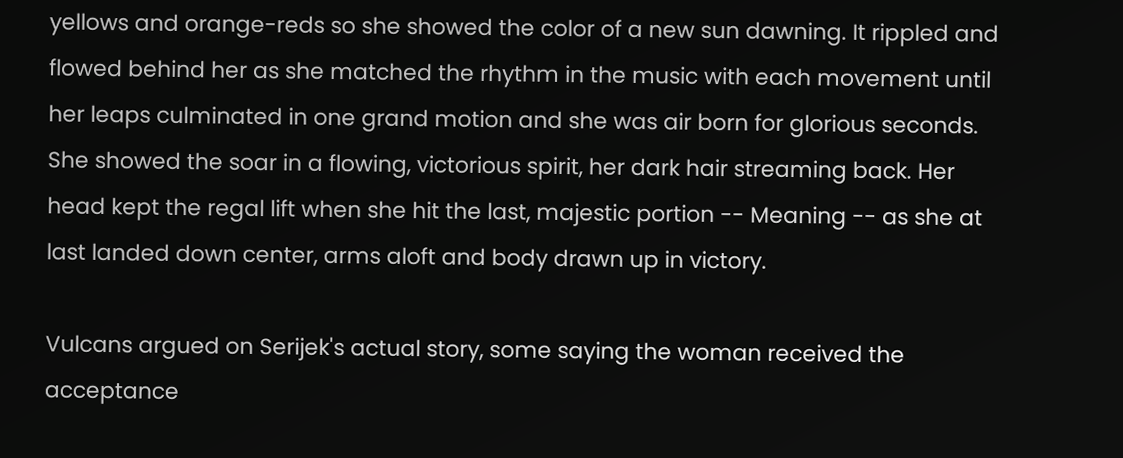yellows and orange-reds so she showed the color of a new sun dawning. It rippled and flowed behind her as she matched the rhythm in the music with each movement until her leaps culminated in one grand motion and she was air born for glorious seconds. She showed the soar in a flowing, victorious spirit, her dark hair streaming back. Her head kept the regal lift when she hit the last, majestic portion -- Meaning -- as she at last landed down center, arms aloft and body drawn up in victory.

Vulcans argued on Serijek's actual story, some saying the woman received the acceptance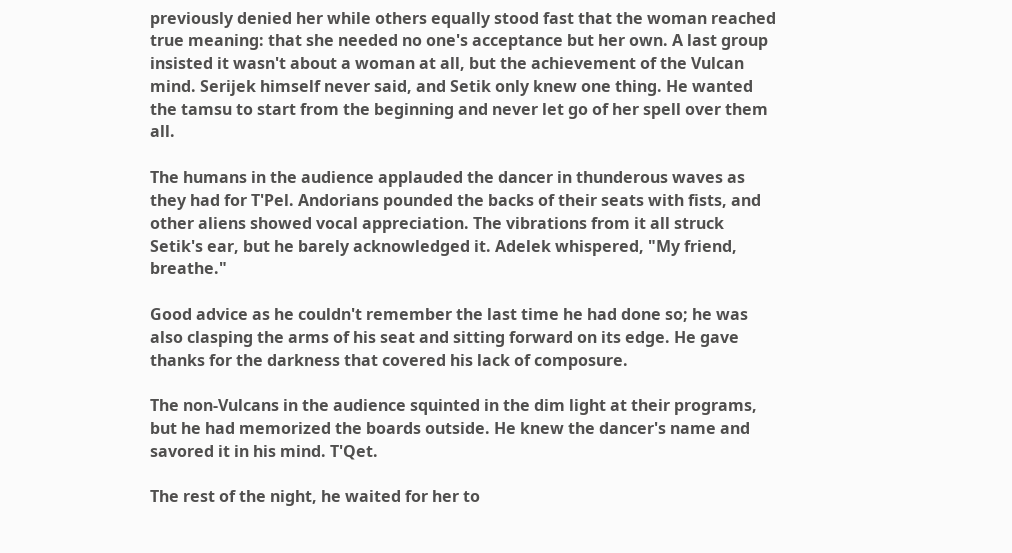previously denied her while others equally stood fast that the woman reached true meaning: that she needed no one's acceptance but her own. A last group insisted it wasn't about a woman at all, but the achievement of the Vulcan mind. Serijek himself never said, and Setik only knew one thing. He wanted the tamsu to start from the beginning and never let go of her spell over them all.

The humans in the audience applauded the dancer in thunderous waves as they had for T'Pel. Andorians pounded the backs of their seats with fists, and other aliens showed vocal appreciation. The vibrations from it all struck Setik's ear, but he barely acknowledged it. Adelek whispered, "My friend, breathe."

Good advice as he couldn't remember the last time he had done so; he was also clasping the arms of his seat and sitting forward on its edge. He gave thanks for the darkness that covered his lack of composure.

The non-Vulcans in the audience squinted in the dim light at their programs, but he had memorized the boards outside. He knew the dancer's name and savored it in his mind. T'Qet.

The rest of the night, he waited for her to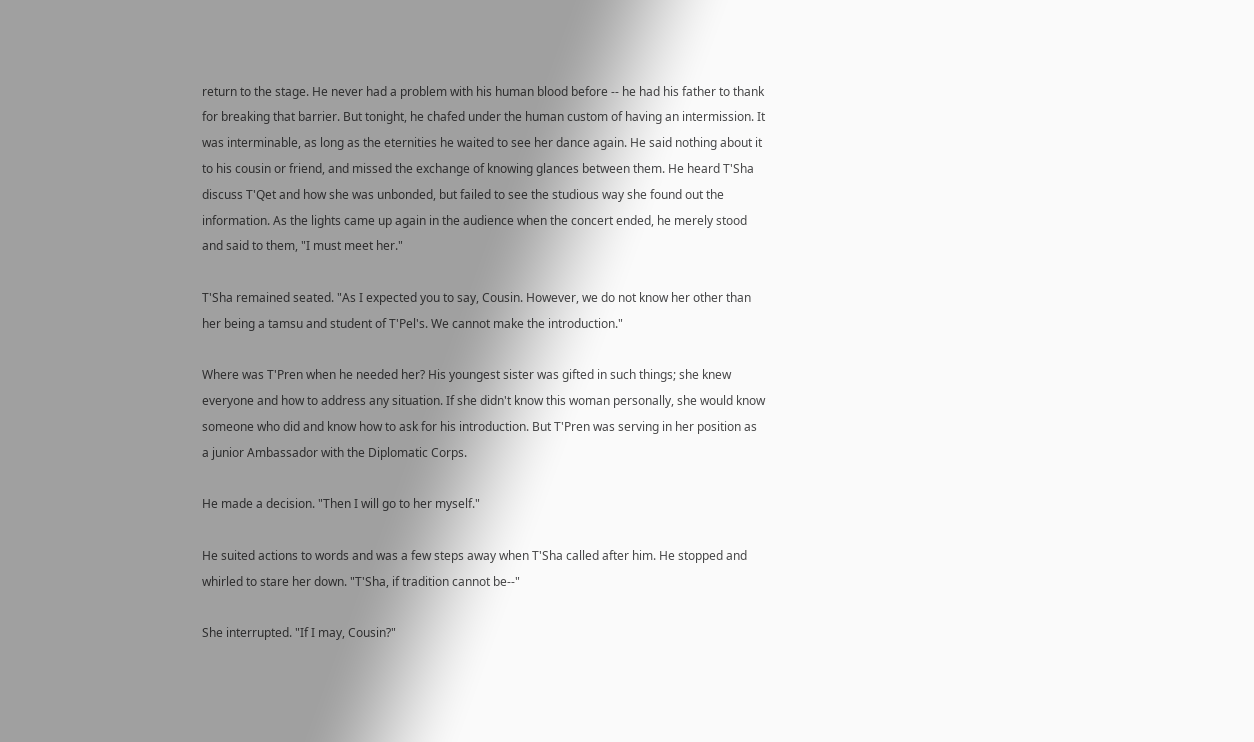return to the stage. He never had a problem with his human blood before -- he had his father to thank for breaking that barrier. But tonight, he chafed under the human custom of having an intermission. It was interminable, as long as the eternities he waited to see her dance again. He said nothing about it to his cousin or friend, and missed the exchange of knowing glances between them. He heard T'Sha discuss T'Qet and how she was unbonded, but failed to see the studious way she found out the information. As the lights came up again in the audience when the concert ended, he merely stood and said to them, "I must meet her."

T'Sha remained seated. "As I expected you to say, Cousin. However, we do not know her other than her being a tamsu and student of T'Pel's. We cannot make the introduction."

Where was T'Pren when he needed her? His youngest sister was gifted in such things; she knew everyone and how to address any situation. If she didn't know this woman personally, she would know someone who did and know how to ask for his introduction. But T'Pren was serving in her position as a junior Ambassador with the Diplomatic Corps.

He made a decision. "Then I will go to her myself."

He suited actions to words and was a few steps away when T'Sha called after him. He stopped and whirled to stare her down. "T'Sha, if tradition cannot be--"

She interrupted. "If I may, Cousin?"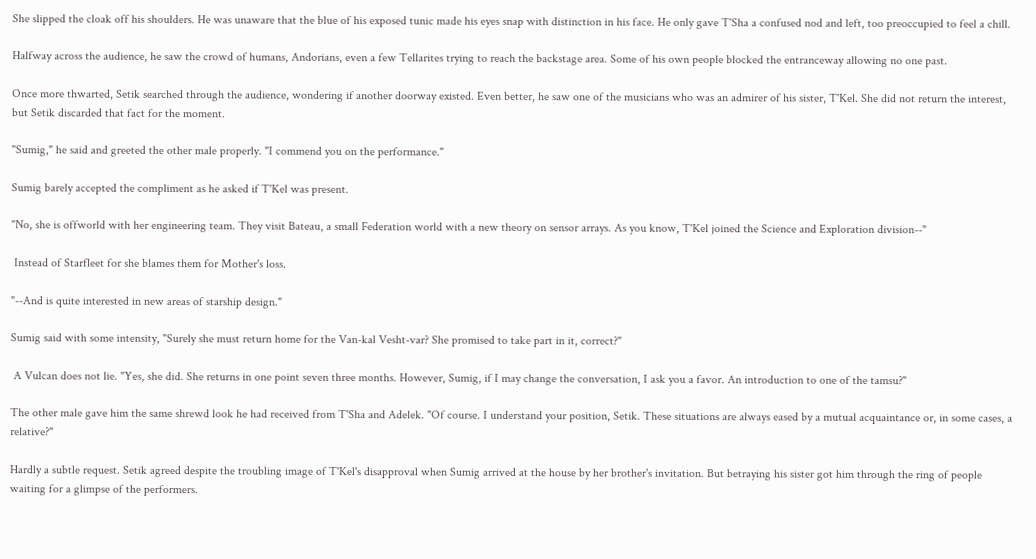She slipped the cloak off his shoulders. He was unaware that the blue of his exposed tunic made his eyes snap with distinction in his face. He only gave T'Sha a confused nod and left, too preoccupied to feel a chill.

Halfway across the audience, he saw the crowd of humans, Andorians, even a few Tellarites trying to reach the backstage area. Some of his own people blocked the entranceway allowing no one past.

Once more thwarted, Setik searched through the audience, wondering if another doorway existed. Even better, he saw one of the musicians who was an admirer of his sister, T'Kel. She did not return the interest, but Setik discarded that fact for the moment.

"Sumig," he said and greeted the other male properly. "I commend you on the performance."

Sumig barely accepted the compliment as he asked if T'Kel was present.

"No, she is offworld with her engineering team. They visit Bateau, a small Federation world with a new theory on sensor arrays. As you know, T'Kel joined the Science and Exploration division--"

 Instead of Starfleet for she blames them for Mother's loss.

"--And is quite interested in new areas of starship design."

Sumig said with some intensity, "Surely she must return home for the Van-kal Vesht-var? She promised to take part in it, correct?"

 A Vulcan does not lie. "Yes, she did. She returns in one point seven three months. However, Sumig, if I may change the conversation, I ask you a favor. An introduction to one of the tamsu?"

The other male gave him the same shrewd look he had received from T'Sha and Adelek. "Of course. I understand your position, Setik. These situations are always eased by a mutual acquaintance or, in some cases, a relative?"

Hardly a subtle request. Setik agreed despite the troubling image of T'Kel's disapproval when Sumig arrived at the house by her brother's invitation. But betraying his sister got him through the ring of people waiting for a glimpse of the performers.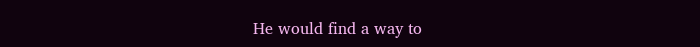He would find a way to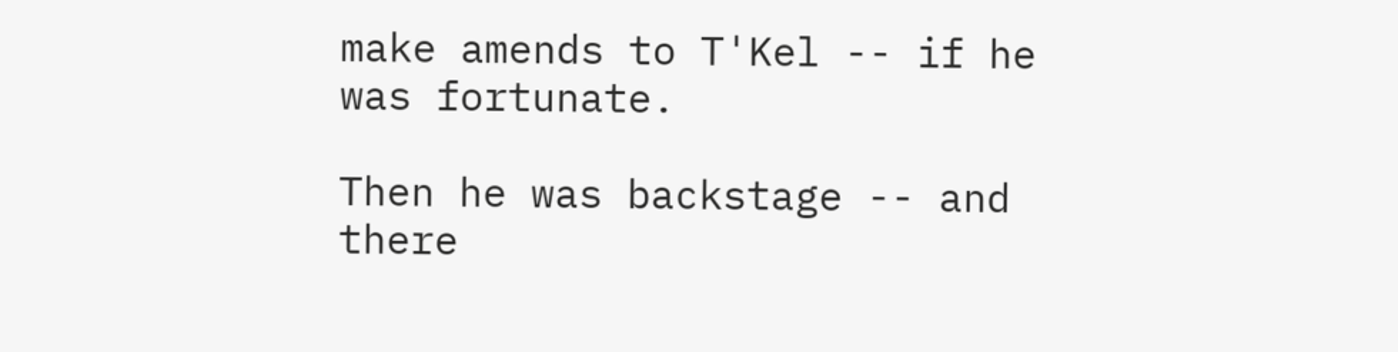make amends to T'Kel -- if he was fortunate.

Then he was backstage -- and there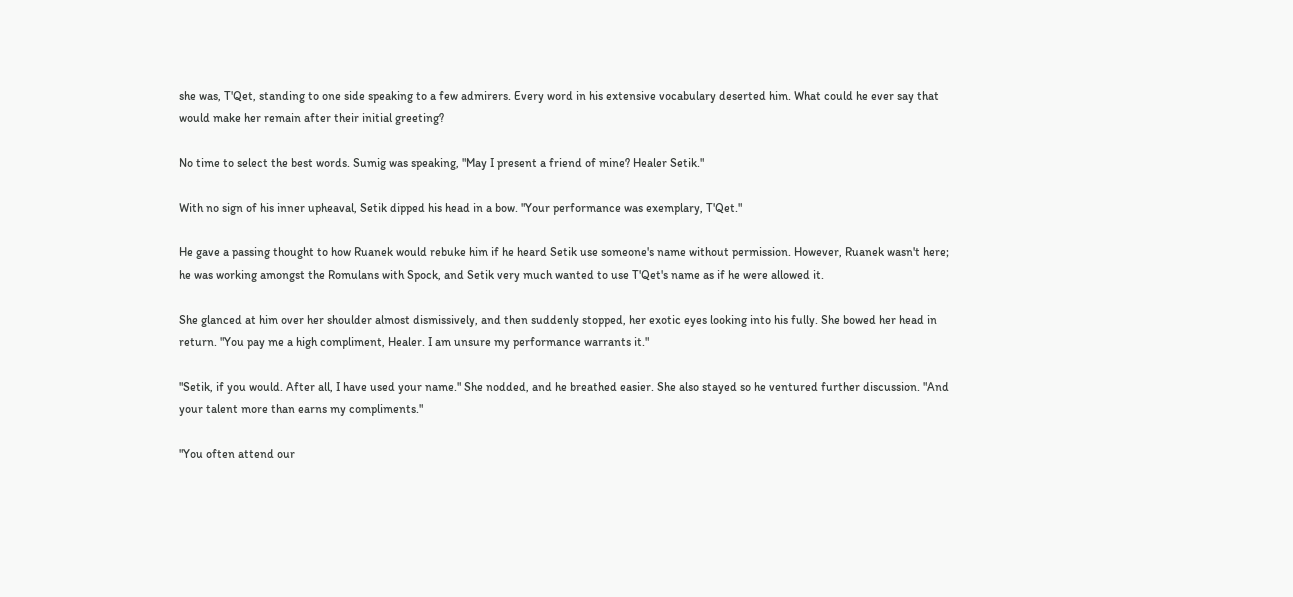she was, T'Qet, standing to one side speaking to a few admirers. Every word in his extensive vocabulary deserted him. What could he ever say that would make her remain after their initial greeting?

No time to select the best words. Sumig was speaking, "May I present a friend of mine? Healer Setik."

With no sign of his inner upheaval, Setik dipped his head in a bow. "Your performance was exemplary, T'Qet."

He gave a passing thought to how Ruanek would rebuke him if he heard Setik use someone's name without permission. However, Ruanek wasn't here; he was working amongst the Romulans with Spock, and Setik very much wanted to use T'Qet's name as if he were allowed it.

She glanced at him over her shoulder almost dismissively, and then suddenly stopped, her exotic eyes looking into his fully. She bowed her head in return. "You pay me a high compliment, Healer. I am unsure my performance warrants it."

"Setik, if you would. After all, I have used your name." She nodded, and he breathed easier. She also stayed so he ventured further discussion. "And your talent more than earns my compliments."

"You often attend our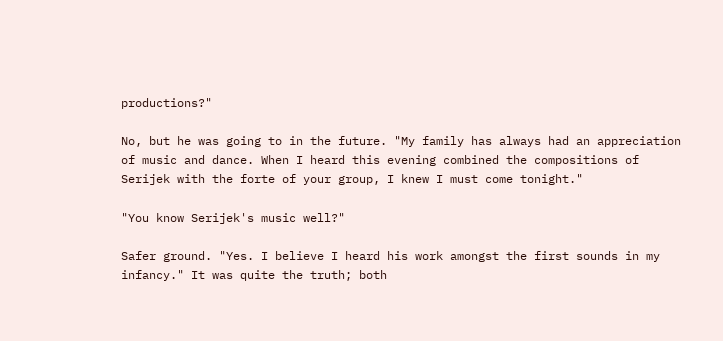productions?"

No, but he was going to in the future. "My family has always had an appreciation of music and dance. When I heard this evening combined the compositions of Serijek with the forte of your group, I knew I must come tonight."

"You know Serijek's music well?"

Safer ground. "Yes. I believe I heard his work amongst the first sounds in my infancy." It was quite the truth; both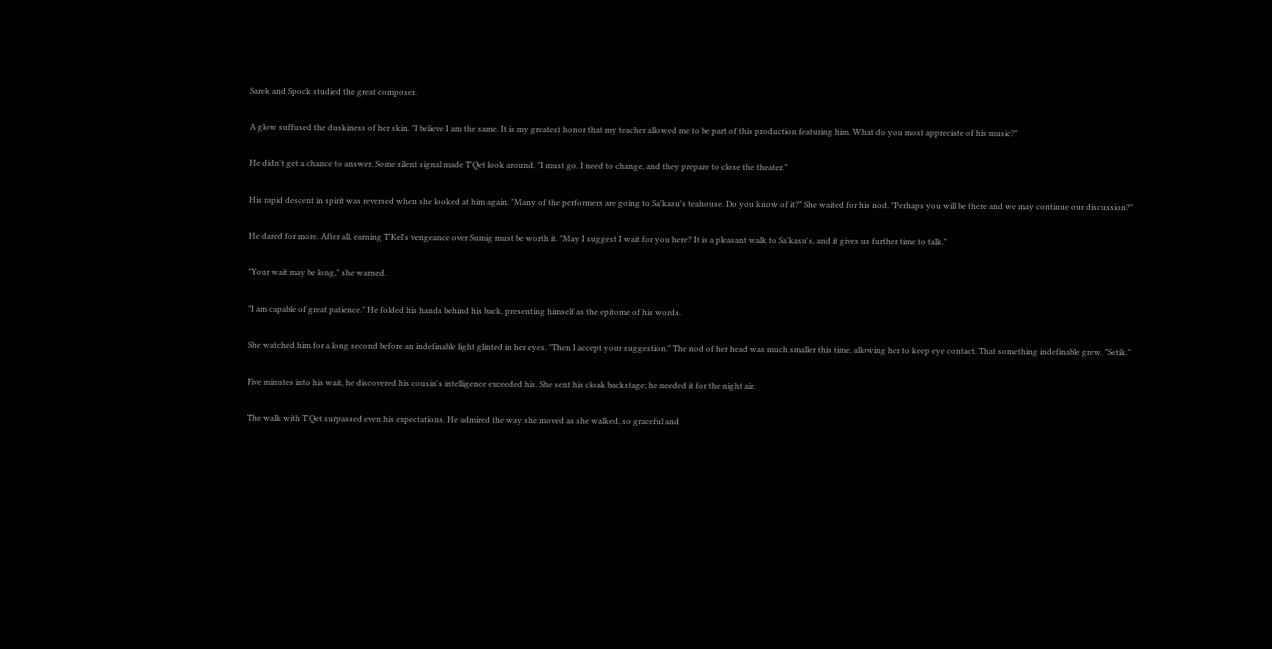Sarek and Spock studied the great composer.

A glow suffused the duskiness of her skin. "I believe I am the same. It is my greatest honor that my teacher allowed me to be part of this production featuring him. What do you most appreciate of his music?"

He didn't get a chance to answer. Some silent signal made T'Qet look around. "I must go. I need to change, and they prepare to close the theater."

His rapid descent in spirit was reversed when she looked at him again. "Many of the performers are going to Sa'kasu's teahouse. Do you know of it?" She waited for his nod. "Perhaps you will be there and we may continue our discussion?"

He dared for more. After all, earning T'Kel's vengeance over Sumig must be worth it. "May I suggest I wait for you here? It is a pleasant walk to Sa'kasu's, and it gives us further time to talk."

"Your wait may be long," she warned.

"I am capable of great patience." He folded his hands behind his back, presenting himself as the epitome of his words.

She watched him for a long second before an indefinable light glinted in her eyes. "Then I accept your suggestion." The nod of her head was much smaller this time, allowing her to keep eye contact. That something indefinable grew. "Setik."

Five minutes into his wait, he discovered his cousin's intelligence exceeded his. She sent his cloak backstage; he needed it for the night air.

The walk with T'Qet surpassed even his expectations. He admired the way she moved as she walked, so graceful and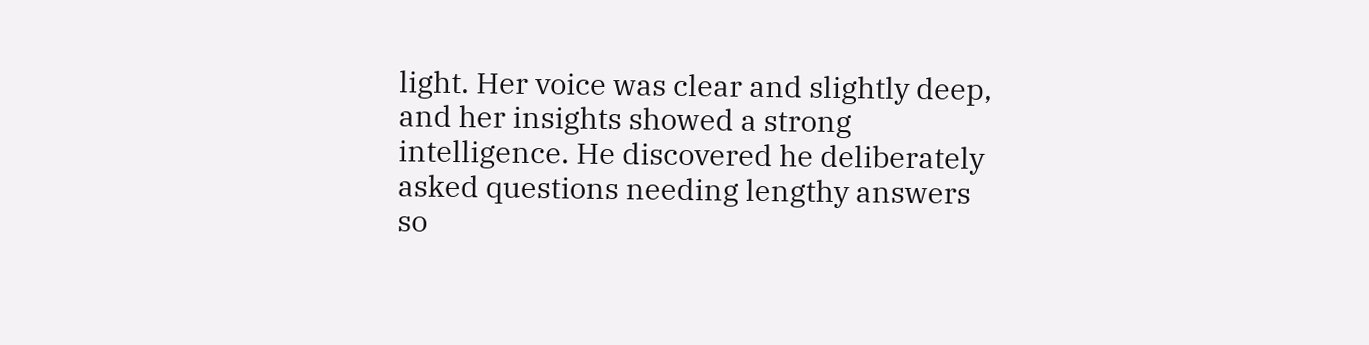light. Her voice was clear and slightly deep, and her insights showed a strong intelligence. He discovered he deliberately asked questions needing lengthy answers so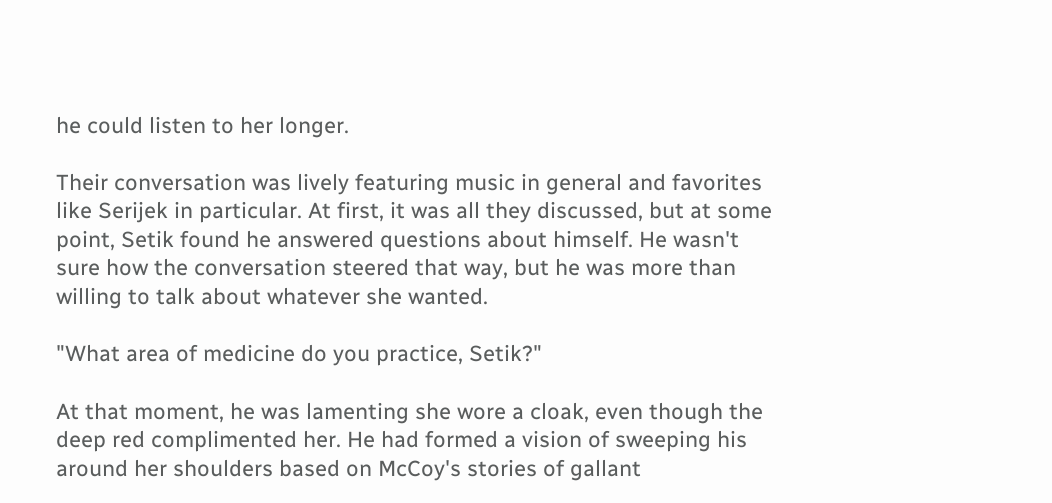he could listen to her longer.

Their conversation was lively featuring music in general and favorites like Serijek in particular. At first, it was all they discussed, but at some point, Setik found he answered questions about himself. He wasn't sure how the conversation steered that way, but he was more than willing to talk about whatever she wanted.

"What area of medicine do you practice, Setik?"

At that moment, he was lamenting she wore a cloak, even though the deep red complimented her. He had formed a vision of sweeping his around her shoulders based on McCoy's stories of gallant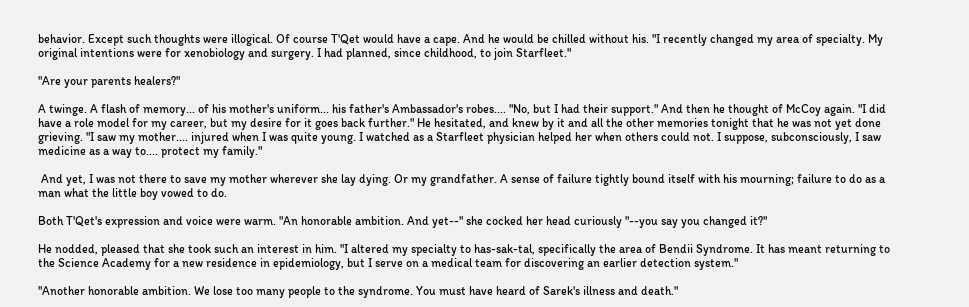behavior. Except such thoughts were illogical. Of course T'Qet would have a cape. And he would be chilled without his. "I recently changed my area of specialty. My original intentions were for xenobiology and surgery. I had planned, since childhood, to join Starfleet."

"Are your parents healers?"

A twinge. A flash of memory... of his mother's uniform... his father's Ambassador's robes.... "No, but I had their support." And then he thought of McCoy again. "I did have a role model for my career, but my desire for it goes back further." He hesitated, and knew by it and all the other memories tonight that he was not yet done grieving. "I saw my mother.... injured when I was quite young. I watched as a Starfleet physician helped her when others could not. I suppose, subconsciously, I saw medicine as a way to.... protect my family."

 And yet, I was not there to save my mother wherever she lay dying. Or my grandfather. A sense of failure tightly bound itself with his mourning; failure to do as a man what the little boy vowed to do.

Both T'Qet's expression and voice were warm. "An honorable ambition. And yet--" she cocked her head curiously "--you say you changed it?"

He nodded, pleased that she took such an interest in him. "I altered my specialty to has-sak-tal, specifically the area of Bendii Syndrome. It has meant returning to the Science Academy for a new residence in epidemiology, but I serve on a medical team for discovering an earlier detection system."

"Another honorable ambition. We lose too many people to the syndrome. You must have heard of Sarek's illness and death."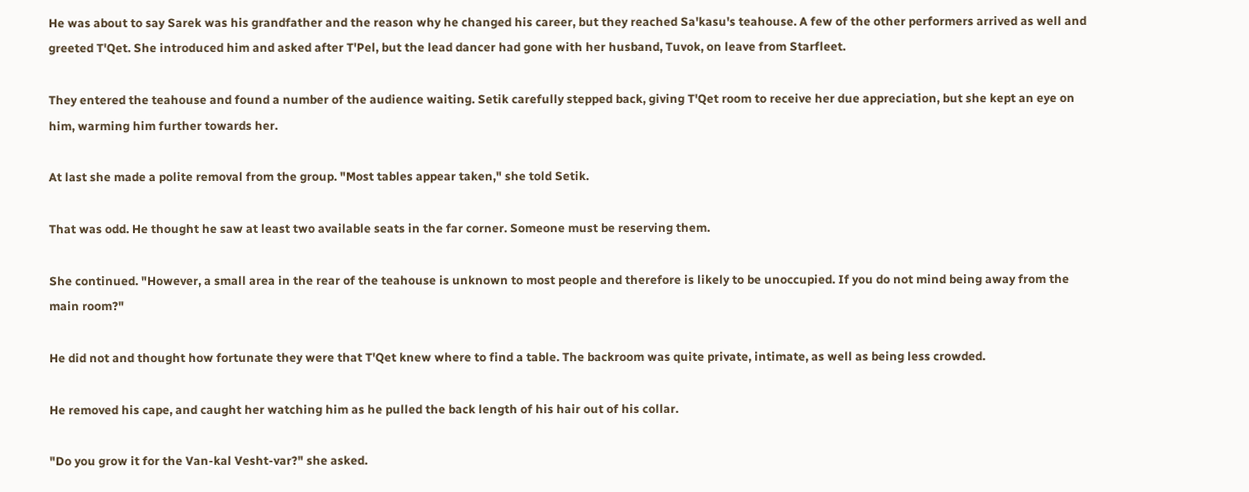He was about to say Sarek was his grandfather and the reason why he changed his career, but they reached Sa'kasu's teahouse. A few of the other performers arrived as well and greeted T'Qet. She introduced him and asked after T'Pel, but the lead dancer had gone with her husband, Tuvok, on leave from Starfleet.

They entered the teahouse and found a number of the audience waiting. Setik carefully stepped back, giving T'Qet room to receive her due appreciation, but she kept an eye on him, warming him further towards her.

At last she made a polite removal from the group. "Most tables appear taken," she told Setik.

That was odd. He thought he saw at least two available seats in the far corner. Someone must be reserving them.

She continued. "However, a small area in the rear of the teahouse is unknown to most people and therefore is likely to be unoccupied. If you do not mind being away from the main room?"

He did not and thought how fortunate they were that T'Qet knew where to find a table. The backroom was quite private, intimate, as well as being less crowded.

He removed his cape, and caught her watching him as he pulled the back length of his hair out of his collar.

"Do you grow it for the Van-kal Vesht-var?" she asked.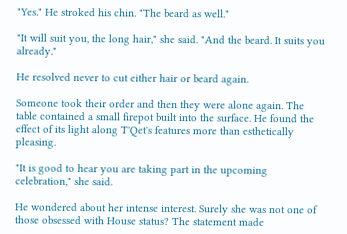"Yes." He stroked his chin. "The beard as well."

"It will suit you, the long hair," she said. "And the beard. It suits you already."

He resolved never to cut either hair or beard again.

Someone took their order and then they were alone again. The table contained a small firepot built into the surface. He found the effect of its light along T'Qet's features more than esthetically pleasing.

"It is good to hear you are taking part in the upcoming celebration," she said.

He wondered about her intense interest. Surely she was not one of those obsessed with House status? The statement made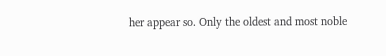her appear so. Only the oldest and most noble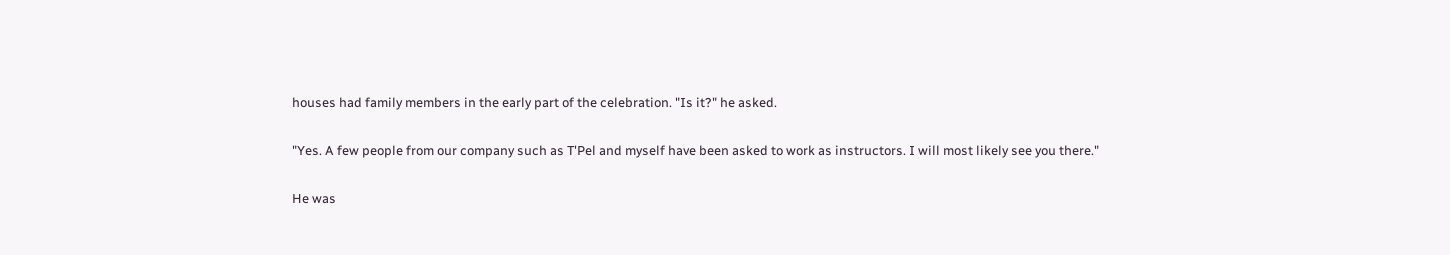houses had family members in the early part of the celebration. "Is it?" he asked.

"Yes. A few people from our company such as T'Pel and myself have been asked to work as instructors. I will most likely see you there."

He was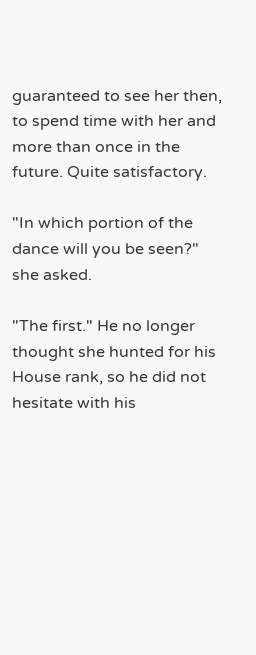guaranteed to see her then, to spend time with her and more than once in the future. Quite satisfactory.

"In which portion of the dance will you be seen?" she asked.

"The first." He no longer thought she hunted for his House rank, so he did not hesitate with his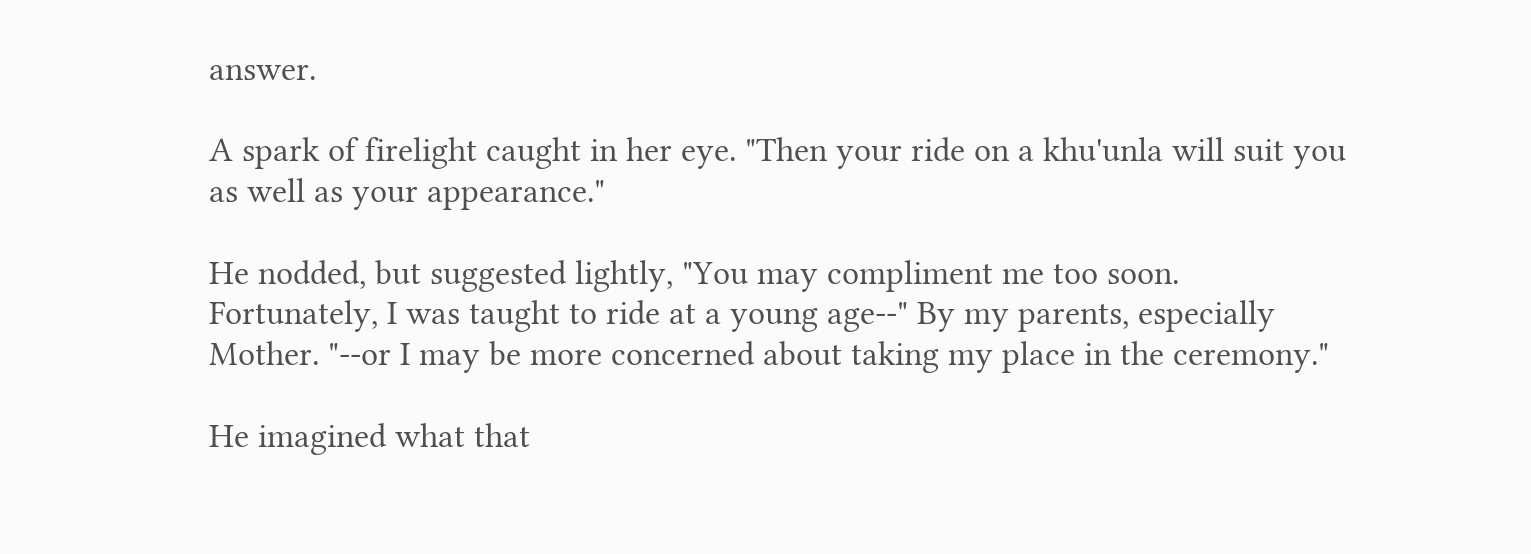answer.

A spark of firelight caught in her eye. "Then your ride on a khu'unla will suit you as well as your appearance."

He nodded, but suggested lightly, "You may compliment me too soon. Fortunately, I was taught to ride at a young age--" By my parents, especially Mother. "--or I may be more concerned about taking my place in the ceremony."

He imagined what that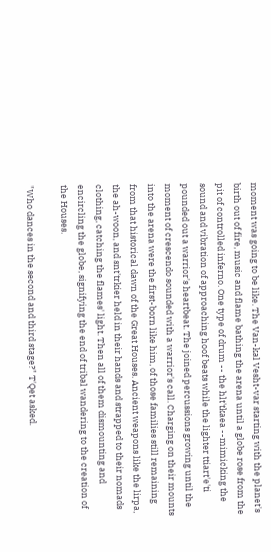moment was going to be like. The Van-kal Vesht-var starting with the planet's birth out of fire, music and flame bathing the arena until a globe rose from the pit of controlled inferno. One type of drum -- the hlt'tkaea --mimicking the sound and vibration of approaching hoof beats while the lighter ttiart'e'ti pounded out a warrior's heartbeat. The joined percussions growing until the moment of crescendo sounded with a warrior's call. Charging on their mounts into the arena were the first-born like him, of those families still remaining from that historical dawn of the Great Houses. Ancient weapons like the lirpa, the ah-woon, and snt'trkier held in their hands and strapped to their nomads clothing, catching the flames' light. Then all of them dismounting and encircling the globe, signifying the end of tribal wandering to the creation of the Houses.

"Who dances in the second and third stage?" T'Qet asked.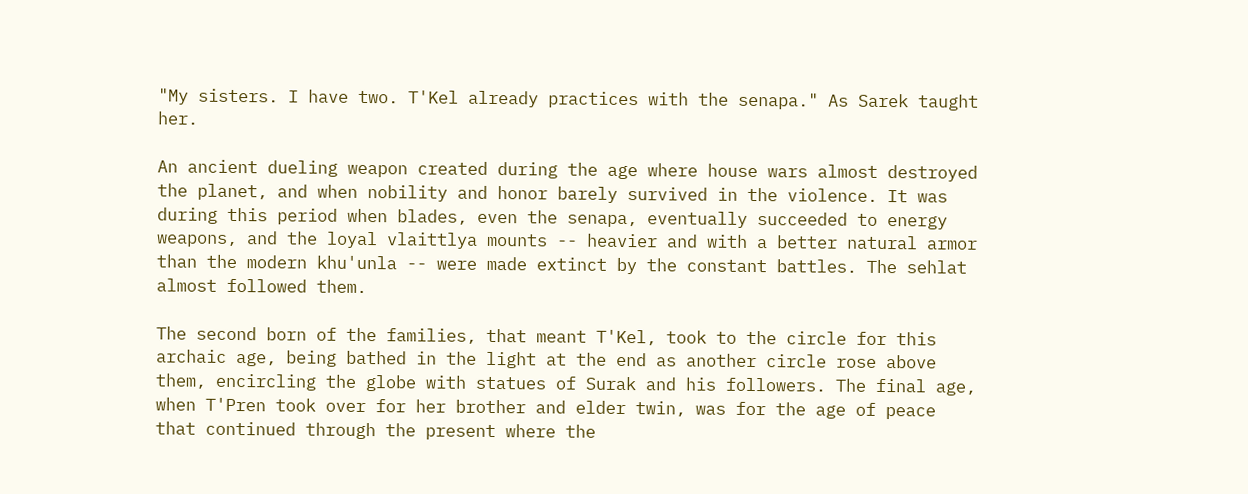"My sisters. I have two. T'Kel already practices with the senapa." As Sarek taught her.

An ancient dueling weapon created during the age where house wars almost destroyed the planet, and when nobility and honor barely survived in the violence. It was during this period when blades, even the senapa, eventually succeeded to energy weapons, and the loyal vlaittlya mounts -- heavier and with a better natural armor than the modern khu'unla -- were made extinct by the constant battles. The sehlat almost followed them.

The second born of the families, that meant T'Kel, took to the circle for this archaic age, being bathed in the light at the end as another circle rose above them, encircling the globe with statues of Surak and his followers. The final age, when T'Pren took over for her brother and elder twin, was for the age of peace that continued through the present where the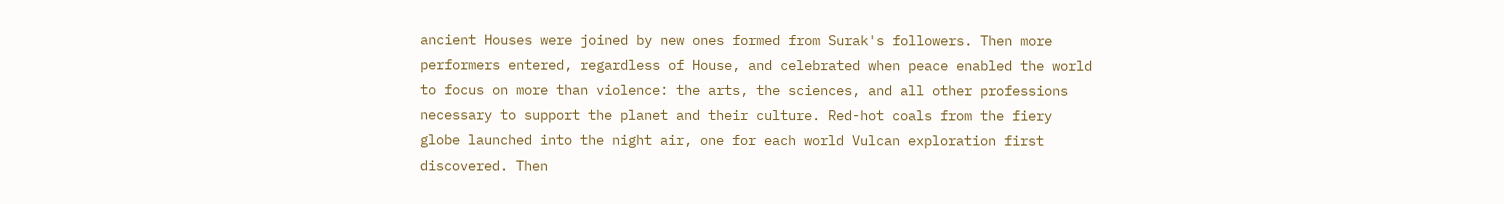ancient Houses were joined by new ones formed from Surak's followers. Then more performers entered, regardless of House, and celebrated when peace enabled the world to focus on more than violence: the arts, the sciences, and all other professions necessary to support the planet and their culture. Red-hot coals from the fiery globe launched into the night air, one for each world Vulcan exploration first discovered. Then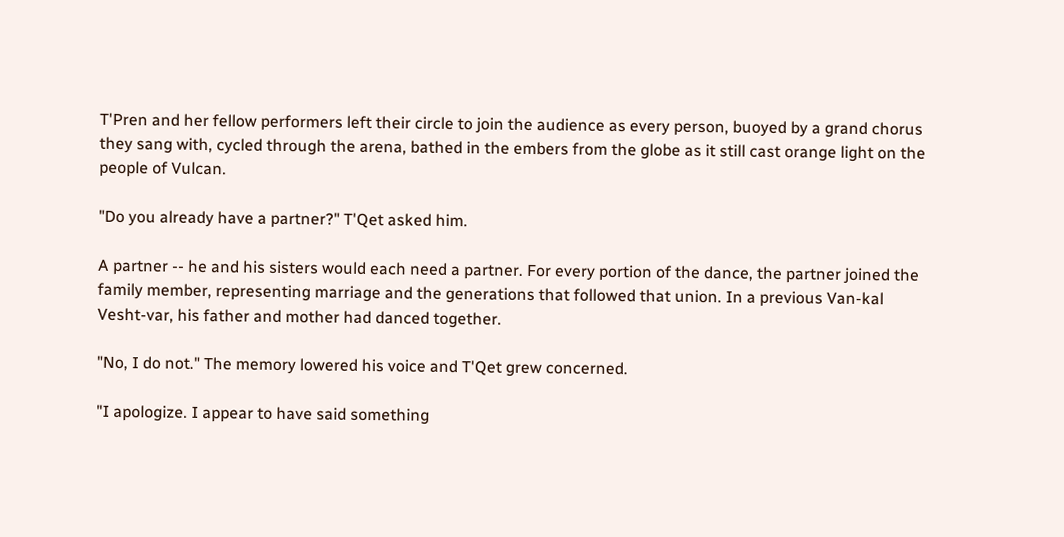T'Pren and her fellow performers left their circle to join the audience as every person, buoyed by a grand chorus they sang with, cycled through the arena, bathed in the embers from the globe as it still cast orange light on the people of Vulcan.

"Do you already have a partner?" T'Qet asked him.

A partner -- he and his sisters would each need a partner. For every portion of the dance, the partner joined the family member, representing marriage and the generations that followed that union. In a previous Van-kal Vesht-var, his father and mother had danced together.

"No, I do not." The memory lowered his voice and T'Qet grew concerned.

"I apologize. I appear to have said something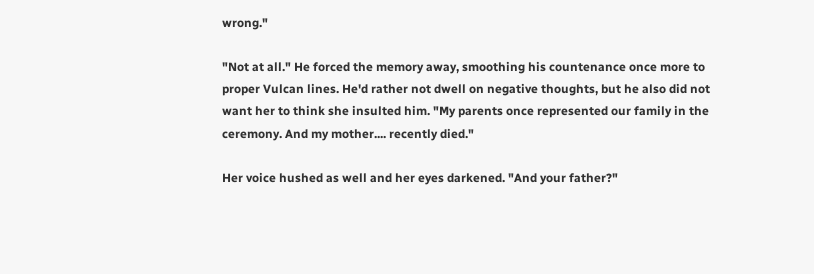wrong."

"Not at all." He forced the memory away, smoothing his countenance once more to proper Vulcan lines. He'd rather not dwell on negative thoughts, but he also did not want her to think she insulted him. "My parents once represented our family in the ceremony. And my mother.... recently died."

Her voice hushed as well and her eyes darkened. "And your father?"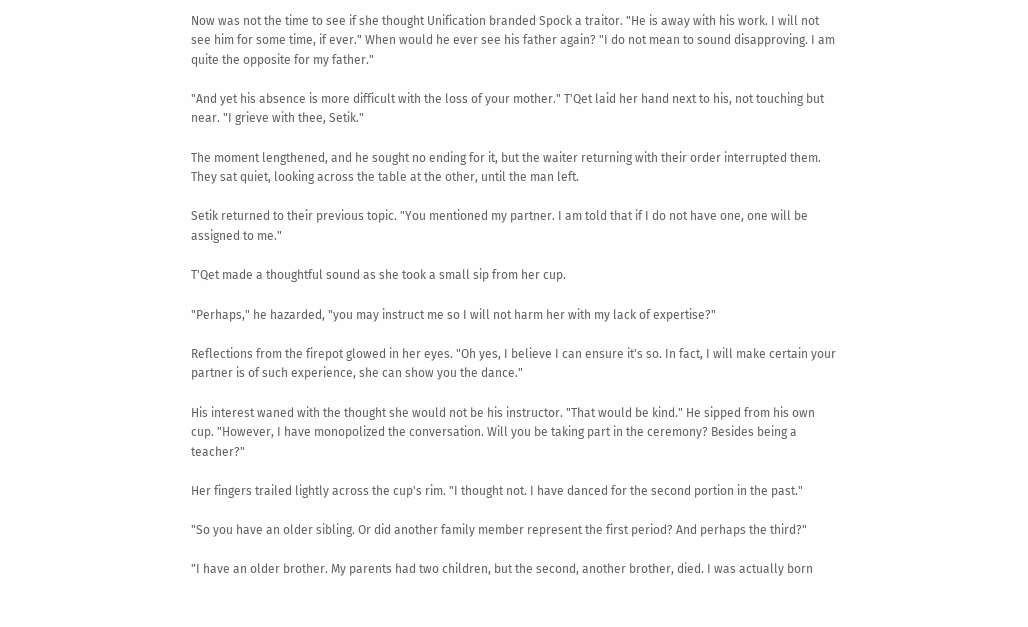Now was not the time to see if she thought Unification branded Spock a traitor. "He is away with his work. I will not see him for some time, if ever." When would he ever see his father again? "I do not mean to sound disapproving. I am quite the opposite for my father."

"And yet his absence is more difficult with the loss of your mother." T'Qet laid her hand next to his, not touching but near. "I grieve with thee, Setik."

The moment lengthened, and he sought no ending for it, but the waiter returning with their order interrupted them. They sat quiet, looking across the table at the other, until the man left.

Setik returned to their previous topic. "You mentioned my partner. I am told that if I do not have one, one will be assigned to me."

T'Qet made a thoughtful sound as she took a small sip from her cup.

"Perhaps," he hazarded, "you may instruct me so I will not harm her with my lack of expertise?"

Reflections from the firepot glowed in her eyes. "Oh yes, I believe I can ensure it's so. In fact, I will make certain your partner is of such experience, she can show you the dance."

His interest waned with the thought she would not be his instructor. "That would be kind." He sipped from his own cup. "However, I have monopolized the conversation. Will you be taking part in the ceremony? Besides being a teacher?"

Her fingers trailed lightly across the cup's rim. "I thought not. I have danced for the second portion in the past."

"So you have an older sibling. Or did another family member represent the first period? And perhaps the third?"

"I have an older brother. My parents had two children, but the second, another brother, died. I was actually born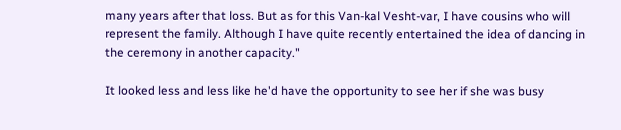many years after that loss. But as for this Van-kal Vesht-var, I have cousins who will represent the family. Although I have quite recently entertained the idea of dancing in the ceremony in another capacity."

It looked less and less like he'd have the opportunity to see her if she was busy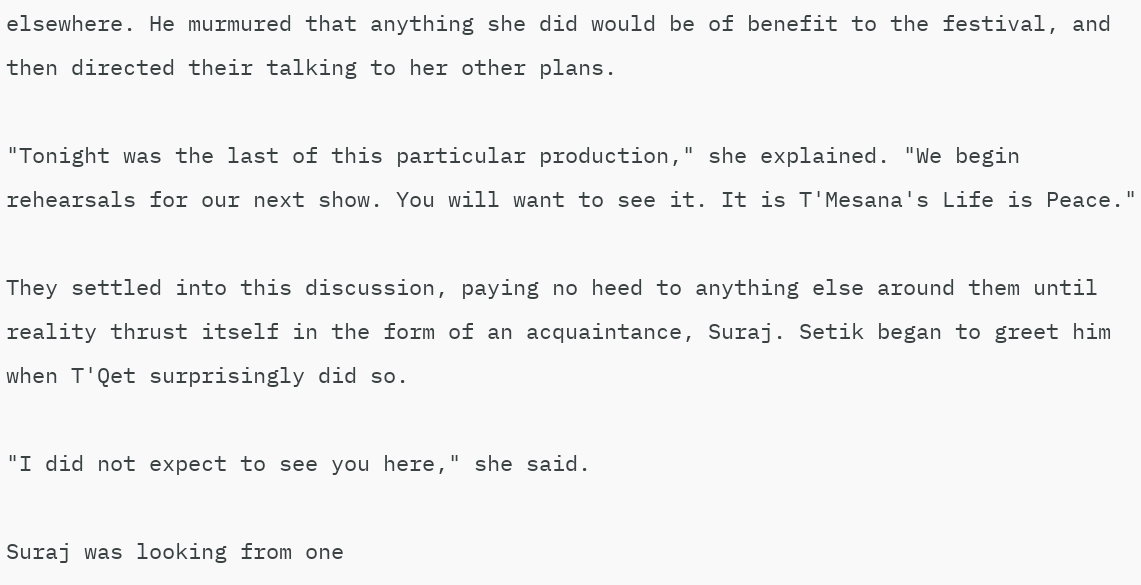elsewhere. He murmured that anything she did would be of benefit to the festival, and then directed their talking to her other plans.

"Tonight was the last of this particular production," she explained. "We begin rehearsals for our next show. You will want to see it. It is T'Mesana's Life is Peace."

They settled into this discussion, paying no heed to anything else around them until reality thrust itself in the form of an acquaintance, Suraj. Setik began to greet him when T'Qet surprisingly did so.

"I did not expect to see you here," she said.

Suraj was looking from one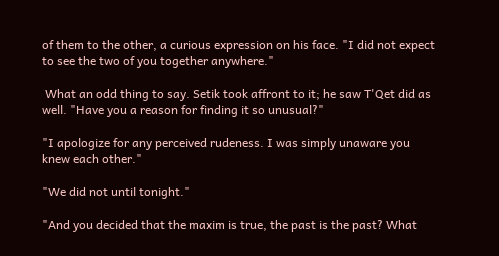of them to the other, a curious expression on his face. "I did not expect to see the two of you together anywhere."

 What an odd thing to say. Setik took affront to it; he saw T'Qet did as well. "Have you a reason for finding it so unusual?"

"I apologize for any perceived rudeness. I was simply unaware you knew each other."

"We did not until tonight."

"And you decided that the maxim is true, the past is the past? What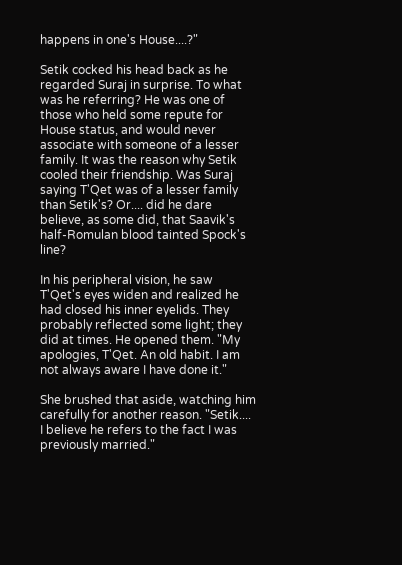happens in one's House....?"

Setik cocked his head back as he regarded Suraj in surprise. To what was he referring? He was one of those who held some repute for House status, and would never associate with someone of a lesser family. It was the reason why Setik cooled their friendship. Was Suraj saying T'Qet was of a lesser family than Setik's? Or.... did he dare believe, as some did, that Saavik's half-Romulan blood tainted Spock's line?

In his peripheral vision, he saw T'Qet's eyes widen and realized he had closed his inner eyelids. They probably reflected some light; they did at times. He opened them. "My apologies, T'Qet. An old habit. I am not always aware I have done it."

She brushed that aside, watching him carefully for another reason. "Setik.... I believe he refers to the fact I was previously married."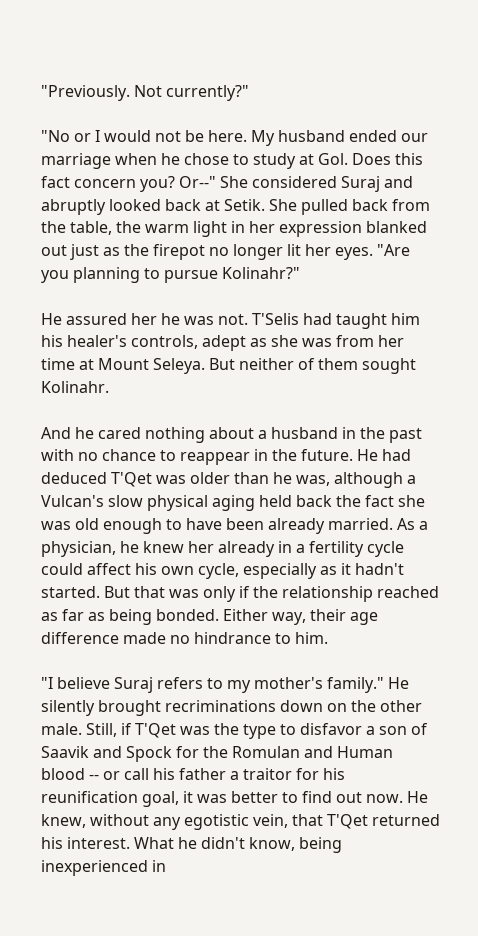"Previously. Not currently?"

"No or I would not be here. My husband ended our marriage when he chose to study at Gol. Does this fact concern you? Or--" She considered Suraj and abruptly looked back at Setik. She pulled back from the table, the warm light in her expression blanked out just as the firepot no longer lit her eyes. "Are you planning to pursue Kolinahr?"

He assured her he was not. T'Selis had taught him his healer's controls, adept as she was from her time at Mount Seleya. But neither of them sought Kolinahr.

And he cared nothing about a husband in the past with no chance to reappear in the future. He had deduced T'Qet was older than he was, although a Vulcan's slow physical aging held back the fact she was old enough to have been already married. As a physician, he knew her already in a fertility cycle could affect his own cycle, especially as it hadn't started. But that was only if the relationship reached as far as being bonded. Either way, their age difference made no hindrance to him.

"I believe Suraj refers to my mother's family." He silently brought recriminations down on the other male. Still, if T'Qet was the type to disfavor a son of Saavik and Spock for the Romulan and Human blood -- or call his father a traitor for his reunification goal, it was better to find out now. He knew, without any egotistic vein, that T'Qet returned his interest. What he didn't know, being inexperienced in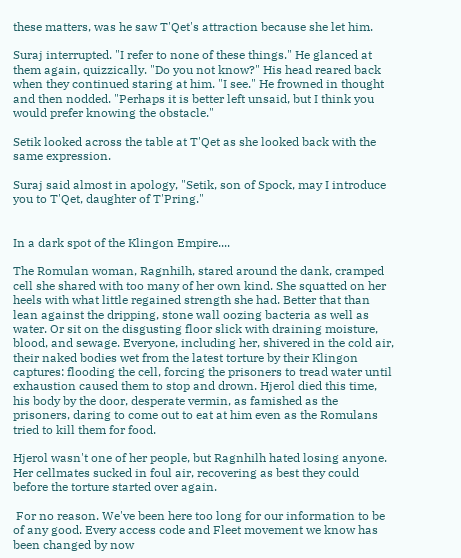these matters, was he saw T'Qet's attraction because she let him.

Suraj interrupted. "I refer to none of these things." He glanced at them again, quizzically. "Do you not know?" His head reared back when they continued staring at him. "I see." He frowned in thought and then nodded. "Perhaps it is better left unsaid, but I think you would prefer knowing the obstacle."

Setik looked across the table at T'Qet as she looked back with the same expression.

Suraj said almost in apology, "Setik, son of Spock, may I introduce you to T'Qet, daughter of T'Pring."


In a dark spot of the Klingon Empire....

The Romulan woman, Ragnhilh, stared around the dank, cramped cell she shared with too many of her own kind. She squatted on her heels with what little regained strength she had. Better that than lean against the dripping, stone wall oozing bacteria as well as water. Or sit on the disgusting floor slick with draining moisture, blood, and sewage. Everyone, including her, shivered in the cold air, their naked bodies wet from the latest torture by their Klingon captures: flooding the cell, forcing the prisoners to tread water until exhaustion caused them to stop and drown. Hjerol died this time, his body by the door, desperate vermin, as famished as the prisoners, daring to come out to eat at him even as the Romulans tried to kill them for food.

Hjerol wasn't one of her people, but Ragnhilh hated losing anyone. Her cellmates sucked in foul air, recovering as best they could before the torture started over again.

 For no reason. We've been here too long for our information to be of any good. Every access code and Fleet movement we know has been changed by now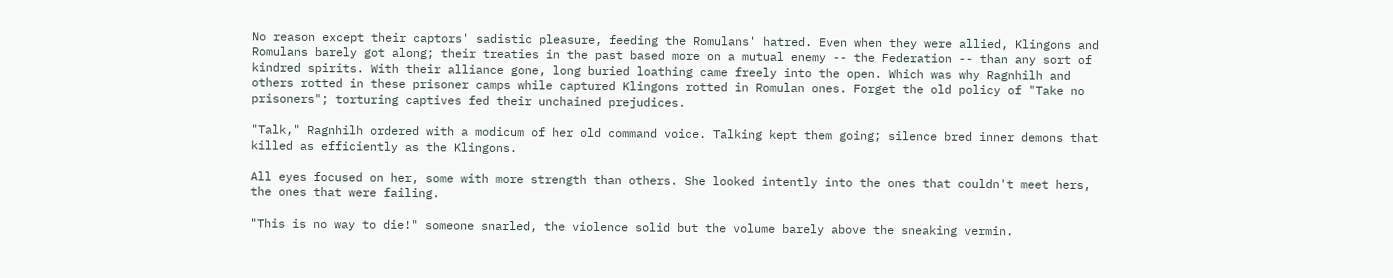No reason except their captors' sadistic pleasure, feeding the Romulans' hatred. Even when they were allied, Klingons and Romulans barely got along; their treaties in the past based more on a mutual enemy -- the Federation -- than any sort of kindred spirits. With their alliance gone, long buried loathing came freely into the open. Which was why Ragnhilh and others rotted in these prisoner camps while captured Klingons rotted in Romulan ones. Forget the old policy of "Take no prisoners"; torturing captives fed their unchained prejudices.

"Talk," Ragnhilh ordered with a modicum of her old command voice. Talking kept them going; silence bred inner demons that killed as efficiently as the Klingons.

All eyes focused on her, some with more strength than others. She looked intently into the ones that couldn't meet hers, the ones that were failing.

"This is no way to die!" someone snarled, the violence solid but the volume barely above the sneaking vermin.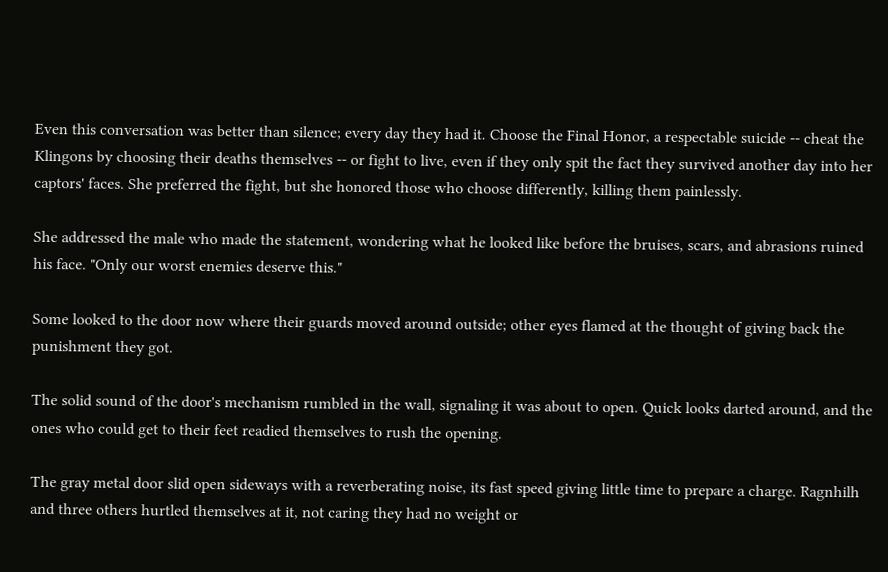Even this conversation was better than silence; every day they had it. Choose the Final Honor, a respectable suicide -- cheat the Klingons by choosing their deaths themselves -- or fight to live, even if they only spit the fact they survived another day into her captors' faces. She preferred the fight, but she honored those who choose differently, killing them painlessly.

She addressed the male who made the statement, wondering what he looked like before the bruises, scars, and abrasions ruined his face. "Only our worst enemies deserve this."

Some looked to the door now where their guards moved around outside; other eyes flamed at the thought of giving back the punishment they got.

The solid sound of the door's mechanism rumbled in the wall, signaling it was about to open. Quick looks darted around, and the ones who could get to their feet readied themselves to rush the opening.

The gray metal door slid open sideways with a reverberating noise, its fast speed giving little time to prepare a charge. Ragnhilh and three others hurtled themselves at it, not caring they had no weight or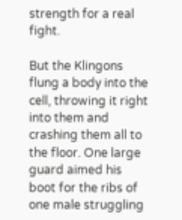strength for a real fight.

But the Klingons flung a body into the cell, throwing it right into them and crashing them all to the floor. One large guard aimed his boot for the ribs of one male struggling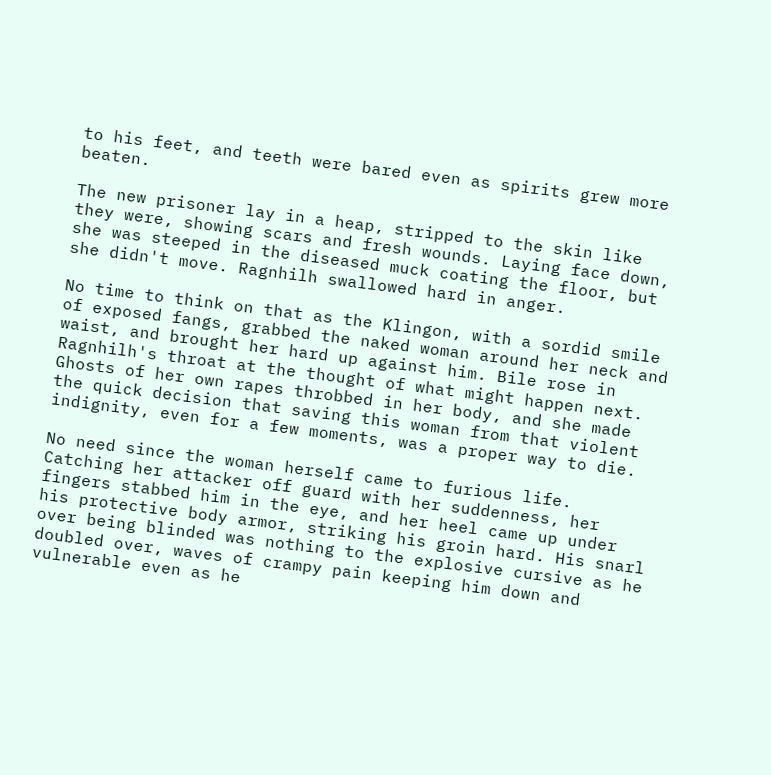to his feet, and teeth were bared even as spirits grew more beaten.

The new prisoner lay in a heap, stripped to the skin like they were, showing scars and fresh wounds. Laying face down, she was steeped in the diseased muck coating the floor, but she didn't move. Ragnhilh swallowed hard in anger.

No time to think on that as the Klingon, with a sordid smile of exposed fangs, grabbed the naked woman around her neck and waist, and brought her hard up against him. Bile rose in Ragnhilh's throat at the thought of what might happen next. Ghosts of her own rapes throbbed in her body, and she made the quick decision that saving this woman from that violent indignity, even for a few moments, was a proper way to die.

No need since the woman herself came to furious life. Catching her attacker off guard with her suddenness, her fingers stabbed him in the eye, and her heel came up under his protective body armor, striking his groin hard. His snarl over being blinded was nothing to the explosive cursive as he doubled over, waves of crampy pain keeping him down and vulnerable even as he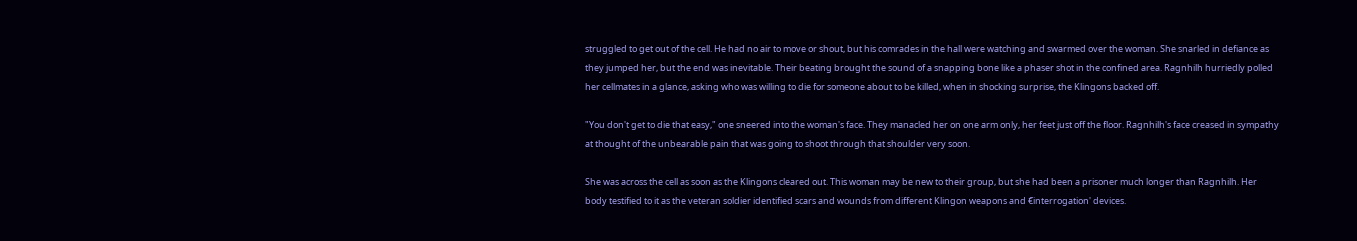struggled to get out of the cell. He had no air to move or shout, but his comrades in the hall were watching and swarmed over the woman. She snarled in defiance as they jumped her, but the end was inevitable. Their beating brought the sound of a snapping bone like a phaser shot in the confined area. Ragnhilh hurriedly polled her cellmates in a glance, asking who was willing to die for someone about to be killed, when in shocking surprise, the Klingons backed off.

"You don't get to die that easy," one sneered into the woman's face. They manacled her on one arm only, her feet just off the floor. Ragnhilh's face creased in sympathy at thought of the unbearable pain that was going to shoot through that shoulder very soon.

She was across the cell as soon as the Klingons cleared out. This woman may be new to their group, but she had been a prisoner much longer than Ragnhilh. Her body testified to it as the veteran soldier identified scars and wounds from different Klingon weapons and €̃interrogation' devices.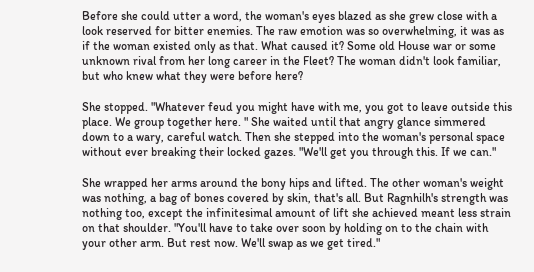Before she could utter a word, the woman's eyes blazed as she grew close with a look reserved for bitter enemies. The raw emotion was so overwhelming, it was as if the woman existed only as that. What caused it? Some old House war or some unknown rival from her long career in the Fleet? The woman didn't look familiar, but who knew what they were before here?

She stopped. "Whatever feud you might have with me, you got to leave outside this place. We group together here. " She waited until that angry glance simmered down to a wary, careful watch. Then she stepped into the woman's personal space without ever breaking their locked gazes. "We'll get you through this. If we can."

She wrapped her arms around the bony hips and lifted. The other woman's weight was nothing, a bag of bones covered by skin, that's all. But Ragnhilh's strength was nothing too, except the infinitesimal amount of lift she achieved meant less strain on that shoulder. "You'll have to take over soon by holding on to the chain with your other arm. But rest now. We'll swap as we get tired."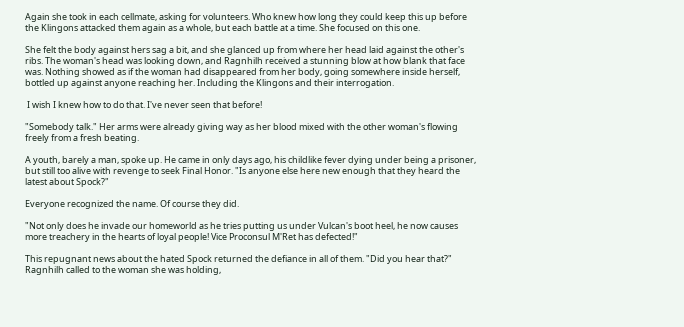Again she took in each cellmate, asking for volunteers. Who knew how long they could keep this up before the Klingons attacked them again as a whole, but each battle at a time. She focused on this one.

She felt the body against hers sag a bit, and she glanced up from where her head laid against the other's ribs. The woman's head was looking down, and Ragnhilh received a stunning blow at how blank that face was. Nothing showed as if the woman had disappeared from her body, going somewhere inside herself, bottled up against anyone reaching her. Including the Klingons and their interrogation.

 I wish I knew how to do that. I've never seen that before!

"Somebody talk." Her arms were already giving way as her blood mixed with the other woman's flowing freely from a fresh beating.

A youth, barely a man, spoke up. He came in only days ago, his childlike fever dying under being a prisoner, but still too alive with revenge to seek Final Honor. "Is anyone else here new enough that they heard the latest about Spock?"

Everyone recognized the name. Of course they did.

"Not only does he invade our homeworld as he tries putting us under Vulcan's boot heel, he now causes more treachery in the hearts of loyal people! Vice Proconsul M'Ret has defected!"

This repugnant news about the hated Spock returned the defiance in all of them. "Did you hear that?" Ragnhilh called to the woman she was holding,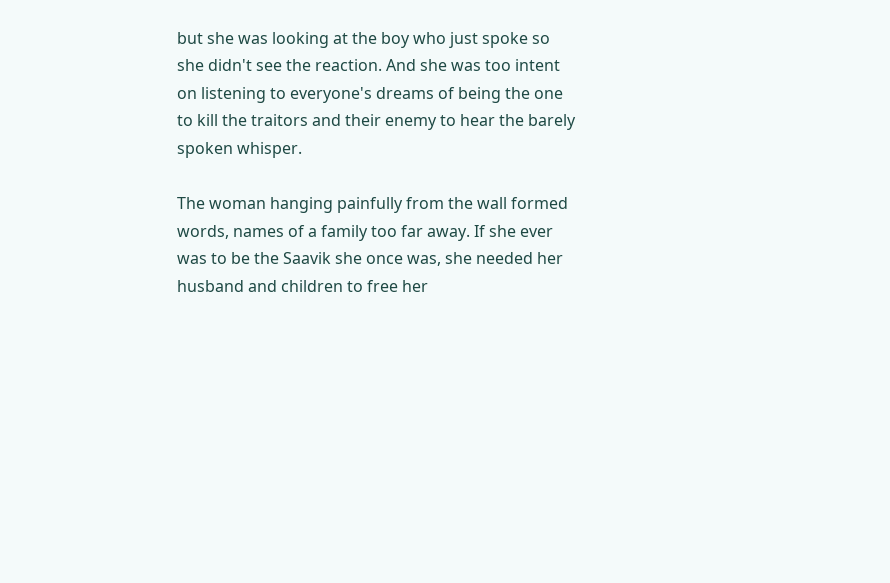but she was looking at the boy who just spoke so she didn't see the reaction. And she was too intent on listening to everyone's dreams of being the one to kill the traitors and their enemy to hear the barely spoken whisper.

The woman hanging painfully from the wall formed words, names of a family too far away. If she ever was to be the Saavik she once was, she needed her husband and children to free her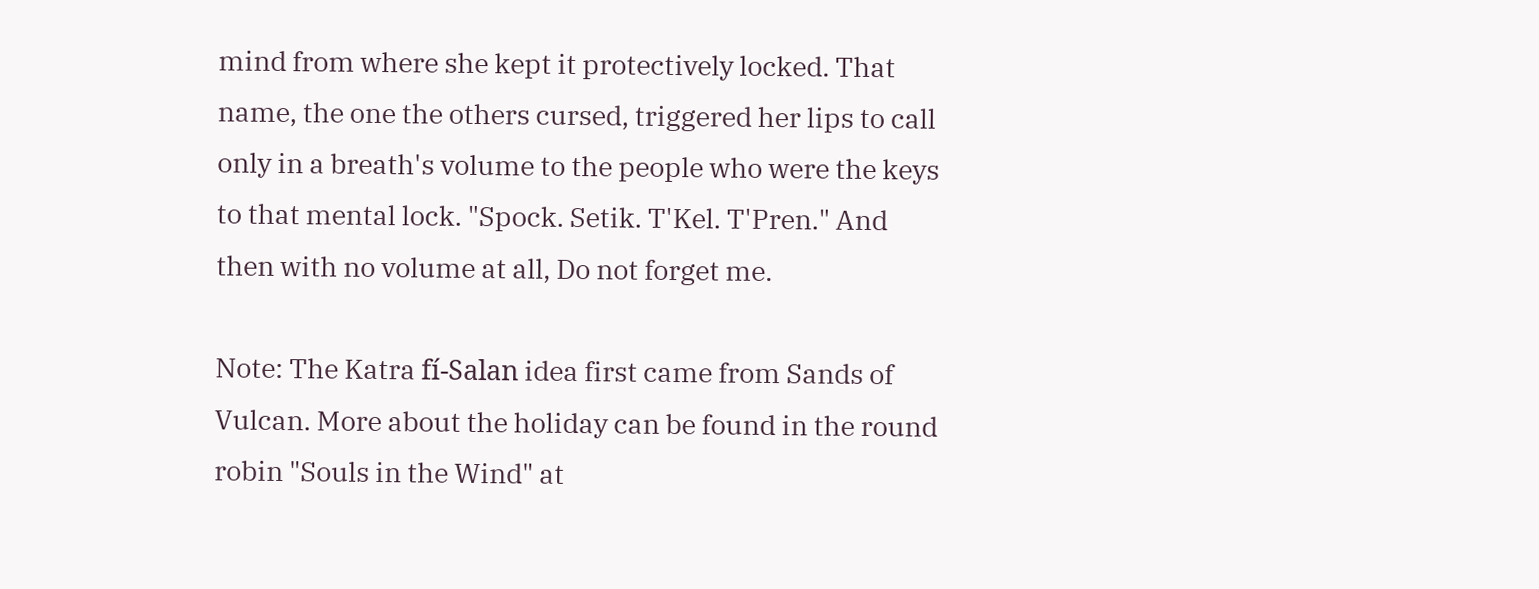mind from where she kept it protectively locked. That name, the one the others cursed, triggered her lips to call only in a breath's volume to the people who were the keys to that mental lock. "Spock. Setik. T'Kel. T'Pren." And then with no volume at all, Do not forget me.

Note: The Katra fí-Salan idea first came from Sands of Vulcan. More about the holiday can be found in the round robin "Souls in the Wind" at